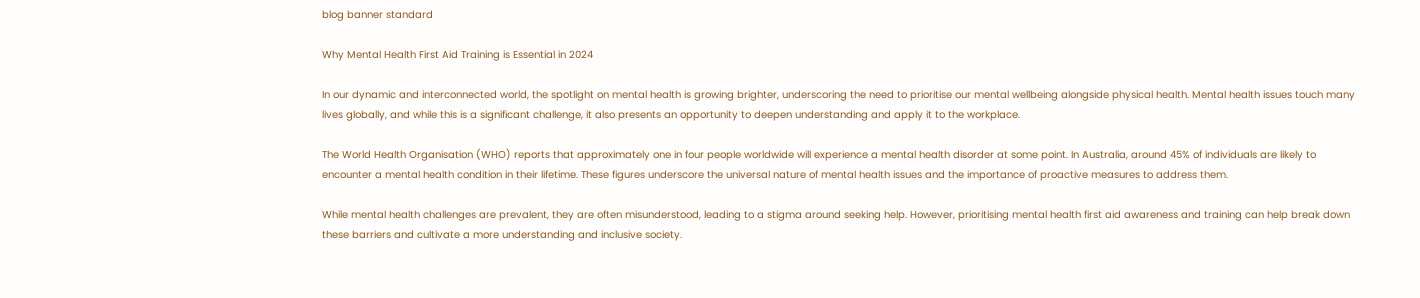blog banner standard

Why Mental Health First Aid Training is Essential in 2024

In our dynamic and interconnected world, the spotlight on mental health is growing brighter, underscoring the need to prioritise our mental wellbeing alongside physical health. Mental health issues touch many lives globally, and while this is a significant challenge, it also presents an opportunity to deepen understanding and apply it to the workplace.

The World Health Organisation (WHO) reports that approximately one in four people worldwide will experience a mental health disorder at some point. In Australia, around 45% of individuals are likely to encounter a mental health condition in their lifetime. These figures underscore the universal nature of mental health issues and the importance of proactive measures to address them.

While mental health challenges are prevalent, they are often misunderstood, leading to a stigma around seeking help. However, prioritising mental health first aid awareness and training can help break down these barriers and cultivate a more understanding and inclusive society.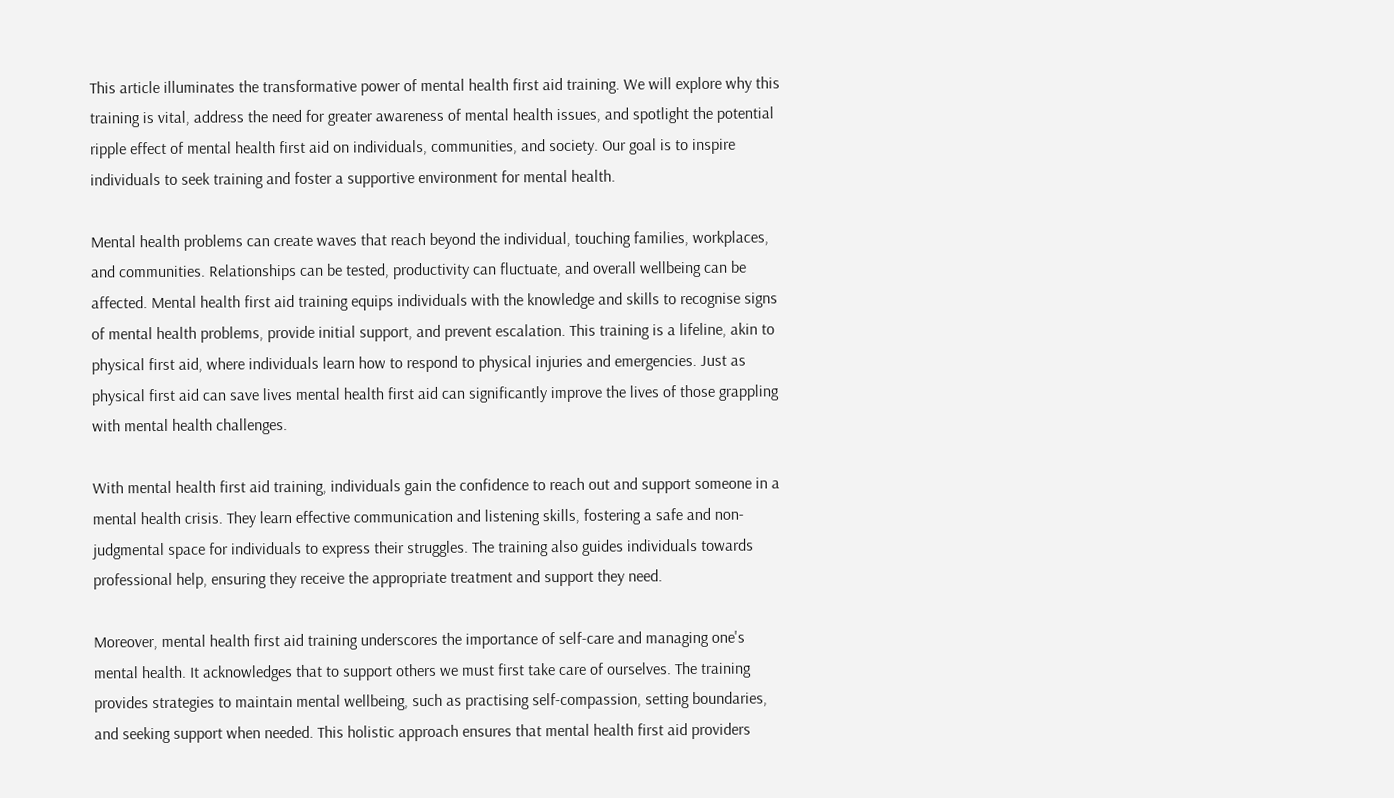This article illuminates the transformative power of mental health first aid training. We will explore why this training is vital, address the need for greater awareness of mental health issues, and spotlight the potential ripple effect of mental health first aid on individuals, communities, and society. Our goal is to inspire individuals to seek training and foster a supportive environment for mental health.

Mental health problems can create waves that reach beyond the individual, touching families, workplaces, and communities. Relationships can be tested, productivity can fluctuate, and overall wellbeing can be affected. Mental health first aid training equips individuals with the knowledge and skills to recognise signs of mental health problems, provide initial support, and prevent escalation. This training is a lifeline, akin to physical first aid, where individuals learn how to respond to physical injuries and emergencies. Just as physical first aid can save lives mental health first aid can significantly improve the lives of those grappling with mental health challenges.

With mental health first aid training, individuals gain the confidence to reach out and support someone in a mental health crisis. They learn effective communication and listening skills, fostering a safe and non-judgmental space for individuals to express their struggles. The training also guides individuals towards professional help, ensuring they receive the appropriate treatment and support they need.

Moreover, mental health first aid training underscores the importance of self-care and managing one's mental health. It acknowledges that to support others we must first take care of ourselves. The training provides strategies to maintain mental wellbeing, such as practising self-compassion, setting boundaries, and seeking support when needed. This holistic approach ensures that mental health first aid providers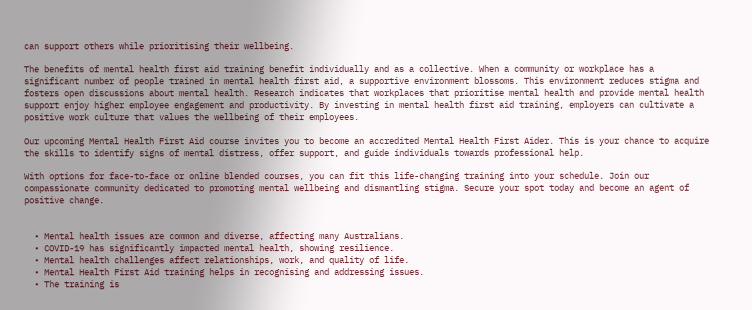can support others while prioritising their wellbeing.

The benefits of mental health first aid training benefit individually and as a collective. When a community or workplace has a significant number of people trained in mental health first aid, a supportive environment blossoms. This environment reduces stigma and fosters open discussions about mental health. Research indicates that workplaces that prioritise mental health and provide mental health support enjoy higher employee engagement and productivity. By investing in mental health first aid training, employers can cultivate a positive work culture that values the wellbeing of their employees.

Our upcoming Mental Health First Aid course invites you to become an accredited Mental Health First Aider. This is your chance to acquire the skills to identify signs of mental distress, offer support, and guide individuals towards professional help.

With options for face-to-face or online blended courses, you can fit this life-changing training into your schedule. Join our compassionate community dedicated to promoting mental wellbeing and dismantling stigma. Secure your spot today and become an agent of positive change.


  • Mental health issues are common and diverse, affecting many Australians.
  • COVID-19 has significantly impacted mental health, showing resilience.
  • Mental health challenges affect relationships, work, and quality of life.
  • Mental Health First Aid training helps in recognising and addressing issues.
  • The training is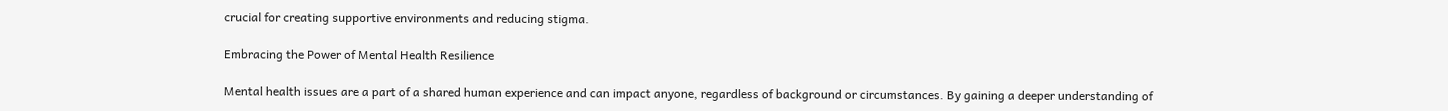crucial for creating supportive environments and reducing stigma.

Embracing the Power of Mental Health Resilience

Mental health issues are a part of a shared human experience and can impact anyone, regardless of background or circumstances. By gaining a deeper understanding of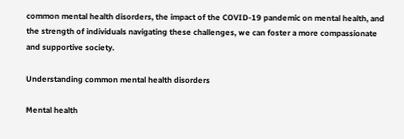common mental health disorders, the impact of the COVID-19 pandemic on mental health, and the strength of individuals navigating these challenges, we can foster a more compassionate and supportive society.

Understanding common mental health disorders

Mental health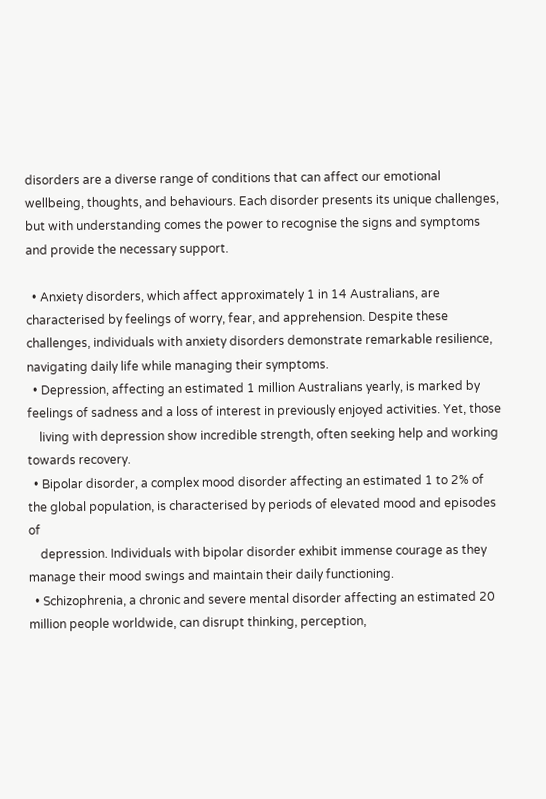disorders are a diverse range of conditions that can affect our emotional wellbeing, thoughts, and behaviours. Each disorder presents its unique challenges, but with understanding comes the power to recognise the signs and symptoms and provide the necessary support.

  • Anxiety disorders, which affect approximately 1 in 14 Australians, are characterised by feelings of worry, fear, and apprehension. Despite these challenges, individuals with anxiety disorders demonstrate remarkable resilience, navigating daily life while managing their symptoms.
  • Depression, affecting an estimated 1 million Australians yearly, is marked by feelings of sadness and a loss of interest in previously enjoyed activities. Yet, those
    living with depression show incredible strength, often seeking help and working towards recovery.
  • Bipolar disorder, a complex mood disorder affecting an estimated 1 to 2% of the global population, is characterised by periods of elevated mood and episodes of
    depression. Individuals with bipolar disorder exhibit immense courage as they manage their mood swings and maintain their daily functioning.
  • Schizophrenia, a chronic and severe mental disorder affecting an estimated 20 million people worldwide, can disrupt thinking, perception,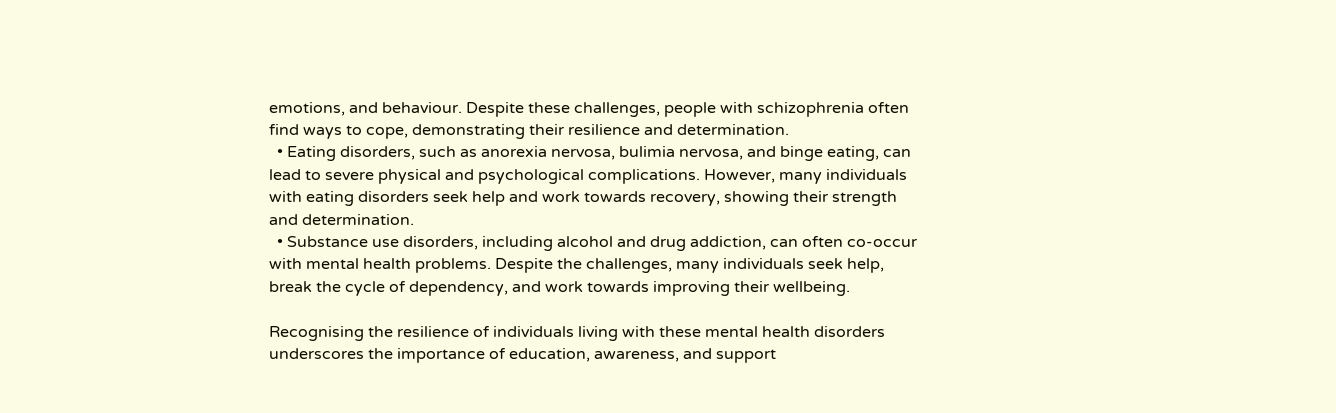emotions, and behaviour. Despite these challenges, people with schizophrenia often find ways to cope, demonstrating their resilience and determination.
  • Eating disorders, such as anorexia nervosa, bulimia nervosa, and binge eating, can lead to severe physical and psychological complications. However, many individuals with eating disorders seek help and work towards recovery, showing their strength and determination.
  • Substance use disorders, including alcohol and drug addiction, can often co-occur with mental health problems. Despite the challenges, many individuals seek help, break the cycle of dependency, and work towards improving their wellbeing.

Recognising the resilience of individuals living with these mental health disorders underscores the importance of education, awareness, and support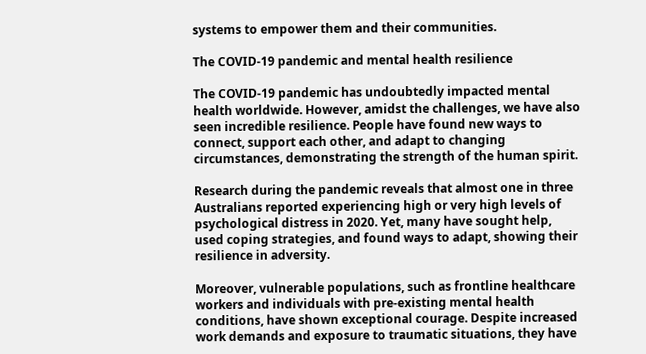systems to empower them and their communities.

The COVID-19 pandemic and mental health resilience

The COVID-19 pandemic has undoubtedly impacted mental health worldwide. However, amidst the challenges, we have also seen incredible resilience. People have found new ways to connect, support each other, and adapt to changing circumstances, demonstrating the strength of the human spirit.

Research during the pandemic reveals that almost one in three Australians reported experiencing high or very high levels of psychological distress in 2020. Yet, many have sought help, used coping strategies, and found ways to adapt, showing their resilience in adversity.

Moreover, vulnerable populations, such as frontline healthcare workers and individuals with pre-existing mental health conditions, have shown exceptional courage. Despite increased work demands and exposure to traumatic situations, they have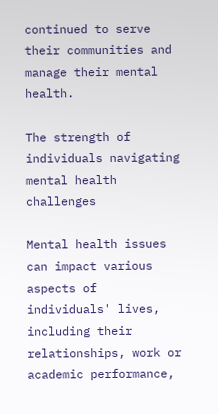continued to serve their communities and manage their mental health.

The strength of individuals navigating mental health challenges

Mental health issues can impact various aspects of individuals' lives, including their relationships, work or academic performance,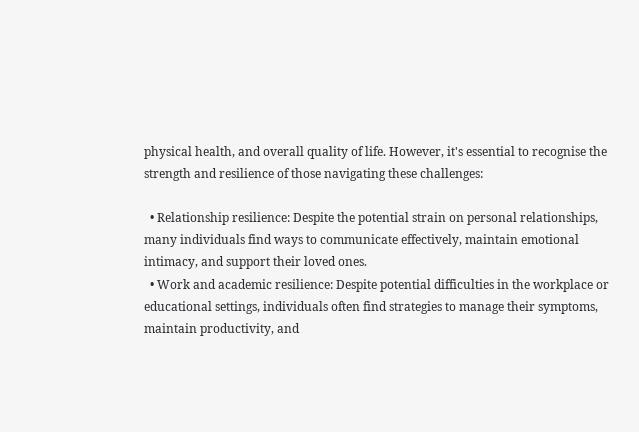physical health, and overall quality of life. However, it's essential to recognise the strength and resilience of those navigating these challenges:

  • Relationship resilience: Despite the potential strain on personal relationships, many individuals find ways to communicate effectively, maintain emotional intimacy, and support their loved ones.
  • Work and academic resilience: Despite potential difficulties in the workplace or educational settings, individuals often find strategies to manage their symptoms, maintain productivity, and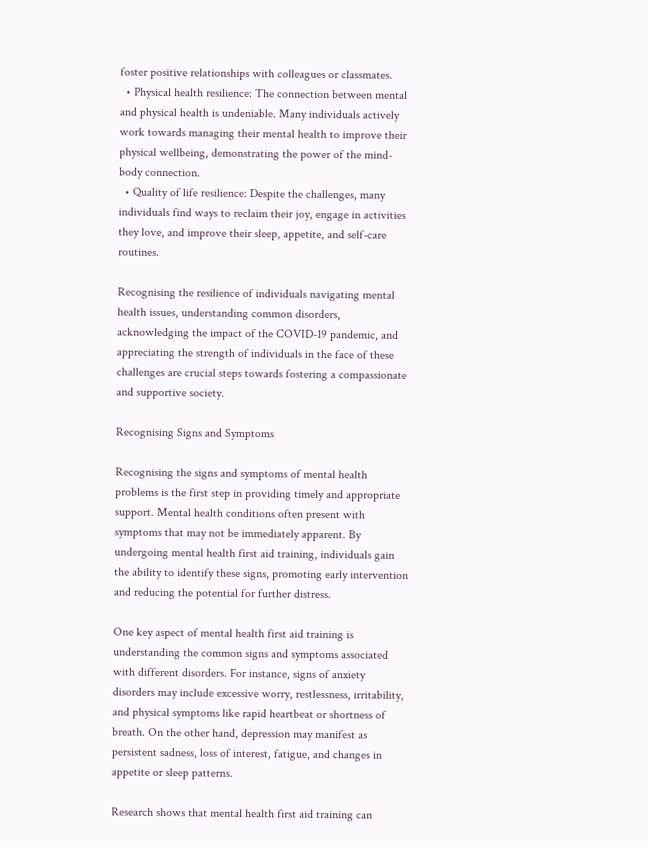foster positive relationships with colleagues or classmates.
  • Physical health resilience: The connection between mental and physical health is undeniable. Many individuals actively work towards managing their mental health to improve their physical wellbeing, demonstrating the power of the mind-body connection.
  • Quality of life resilience: Despite the challenges, many individuals find ways to reclaim their joy, engage in activities they love, and improve their sleep, appetite, and self-care routines.

Recognising the resilience of individuals navigating mental health issues, understanding common disorders, acknowledging the impact of the COVID-19 pandemic, and appreciating the strength of individuals in the face of these challenges are crucial steps towards fostering a compassionate and supportive society.

Recognising Signs and Symptoms

Recognising the signs and symptoms of mental health problems is the first step in providing timely and appropriate support. Mental health conditions often present with symptoms that may not be immediately apparent. By undergoing mental health first aid training, individuals gain the ability to identify these signs, promoting early intervention and reducing the potential for further distress.

One key aspect of mental health first aid training is understanding the common signs and symptoms associated with different disorders. For instance, signs of anxiety disorders may include excessive worry, restlessness, irritability, and physical symptoms like rapid heartbeat or shortness of breath. On the other hand, depression may manifest as persistent sadness, loss of interest, fatigue, and changes in appetite or sleep patterns.

Research shows that mental health first aid training can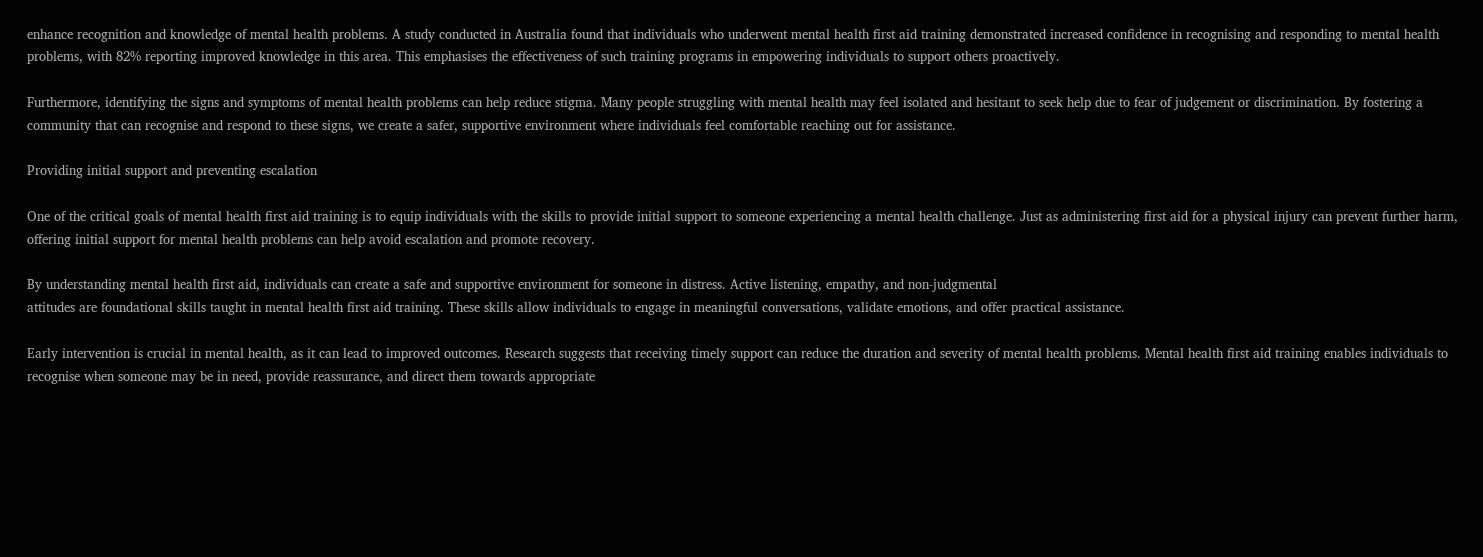enhance recognition and knowledge of mental health problems. A study conducted in Australia found that individuals who underwent mental health first aid training demonstrated increased confidence in recognising and responding to mental health problems, with 82% reporting improved knowledge in this area. This emphasises the effectiveness of such training programs in empowering individuals to support others proactively.

Furthermore, identifying the signs and symptoms of mental health problems can help reduce stigma. Many people struggling with mental health may feel isolated and hesitant to seek help due to fear of judgement or discrimination. By fostering a community that can recognise and respond to these signs, we create a safer, supportive environment where individuals feel comfortable reaching out for assistance.

Providing initial support and preventing escalation

One of the critical goals of mental health first aid training is to equip individuals with the skills to provide initial support to someone experiencing a mental health challenge. Just as administering first aid for a physical injury can prevent further harm, offering initial support for mental health problems can help avoid escalation and promote recovery.

By understanding mental health first aid, individuals can create a safe and supportive environment for someone in distress. Active listening, empathy, and non-judgmental
attitudes are foundational skills taught in mental health first aid training. These skills allow individuals to engage in meaningful conversations, validate emotions, and offer practical assistance.

Early intervention is crucial in mental health, as it can lead to improved outcomes. Research suggests that receiving timely support can reduce the duration and severity of mental health problems. Mental health first aid training enables individuals to recognise when someone may be in need, provide reassurance, and direct them towards appropriate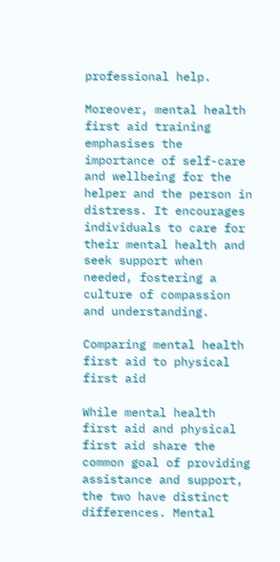professional help.

Moreover, mental health first aid training emphasises the importance of self-care and wellbeing for the helper and the person in distress. It encourages individuals to care for their mental health and seek support when needed, fostering a culture of compassion and understanding.

Comparing mental health first aid to physical first aid

While mental health first aid and physical first aid share the common goal of providing assistance and support, the two have distinct differences. Mental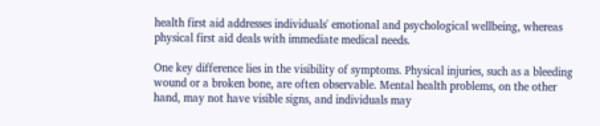health first aid addresses individuals' emotional and psychological wellbeing, whereas physical first aid deals with immediate medical needs.

One key difference lies in the visibility of symptoms. Physical injuries, such as a bleeding wound or a broken bone, are often observable. Mental health problems, on the other hand, may not have visible signs, and individuals may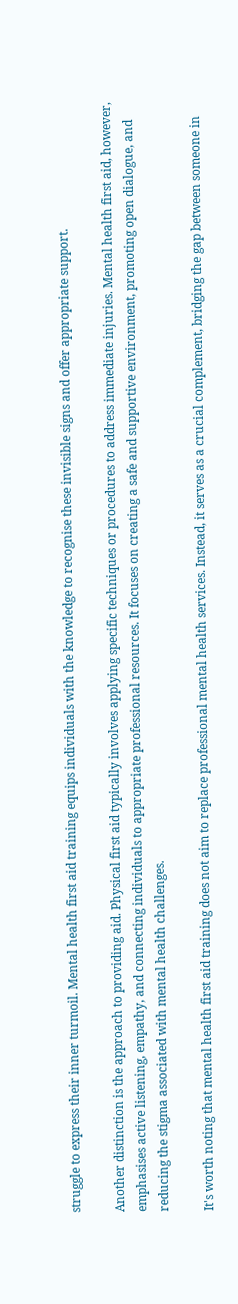struggle to express their inner turmoil. Mental health first aid training equips individuals with the knowledge to recognise these invisible signs and offer appropriate support.

Another distinction is the approach to providing aid. Physical first aid typically involves applying specific techniques or procedures to address immediate injuries. Mental health first aid, however, emphasises active listening, empathy, and connecting individuals to appropriate professional resources. It focuses on creating a safe and supportive environment, promoting open dialogue, and reducing the stigma associated with mental health challenges.

It's worth noting that mental health first aid training does not aim to replace professional mental health services. Instead, it serves as a crucial complement, bridging the gap between someone in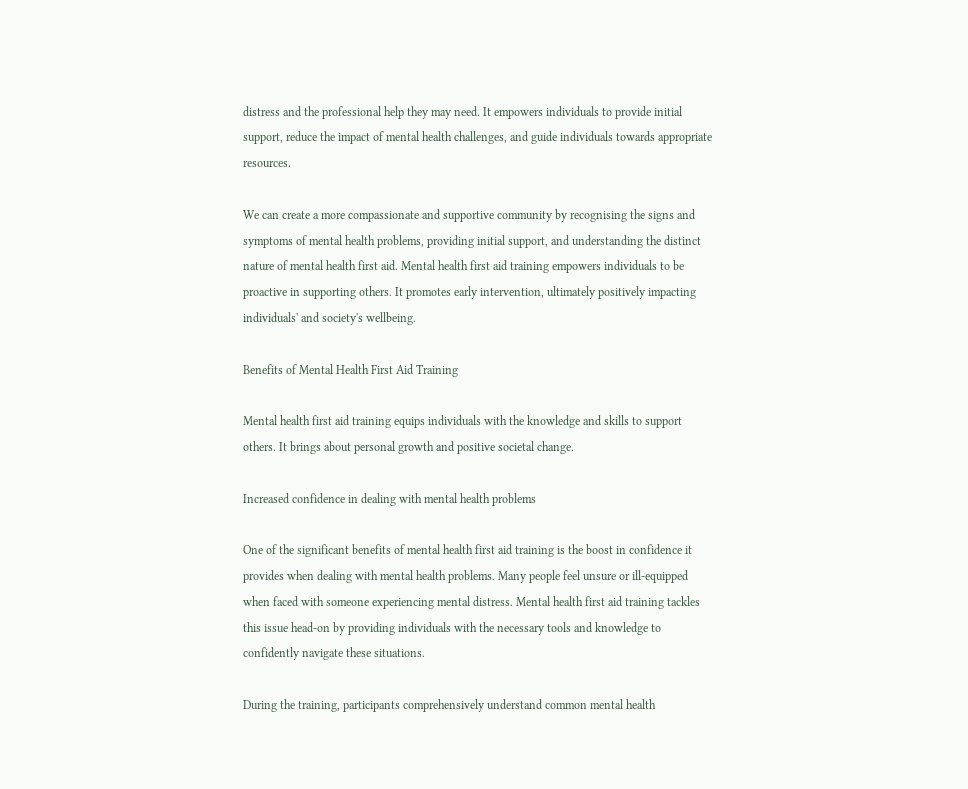distress and the professional help they may need. It empowers individuals to provide initial support, reduce the impact of mental health challenges, and guide individuals towards appropriate resources.

We can create a more compassionate and supportive community by recognising the signs and symptoms of mental health problems, providing initial support, and understanding the distinct nature of mental health first aid. Mental health first aid training empowers individuals to be proactive in supporting others. It promotes early intervention, ultimately positively impacting individuals' and society's wellbeing.

Benefits of Mental Health First Aid Training

Mental health first aid training equips individuals with the knowledge and skills to support others. It brings about personal growth and positive societal change.

Increased confidence in dealing with mental health problems

One of the significant benefits of mental health first aid training is the boost in confidence it provides when dealing with mental health problems. Many people feel unsure or ill-equipped when faced with someone experiencing mental distress. Mental health first aid training tackles this issue head-on by providing individuals with the necessary tools and knowledge to confidently navigate these situations.

During the training, participants comprehensively understand common mental health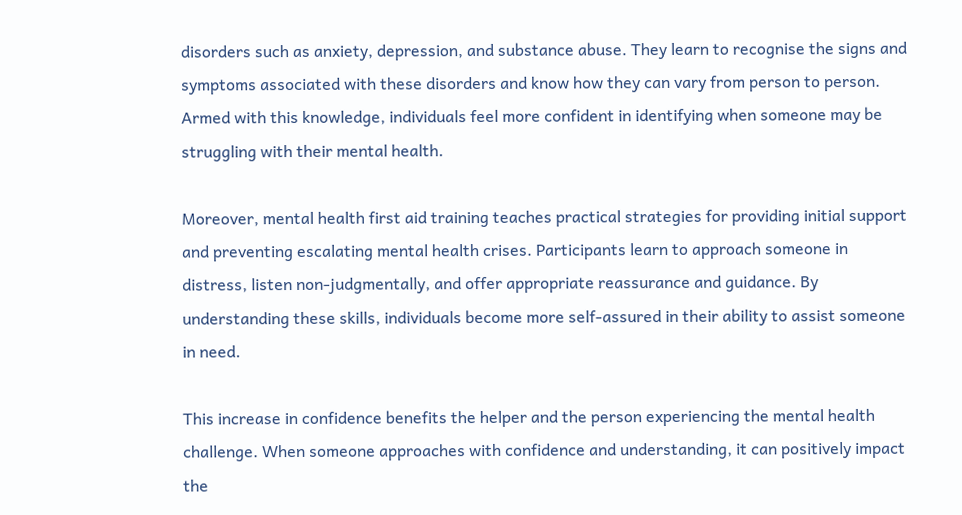disorders such as anxiety, depression, and substance abuse. They learn to recognise the signs and symptoms associated with these disorders and know how they can vary from person to person. Armed with this knowledge, individuals feel more confident in identifying when someone may be struggling with their mental health.

Moreover, mental health first aid training teaches practical strategies for providing initial support and preventing escalating mental health crises. Participants learn to approach someone in distress, listen non-judgmentally, and offer appropriate reassurance and guidance. By understanding these skills, individuals become more self-assured in their ability to assist someone in need.

This increase in confidence benefits the helper and the person experiencing the mental health challenge. When someone approaches with confidence and understanding, it can positively impact the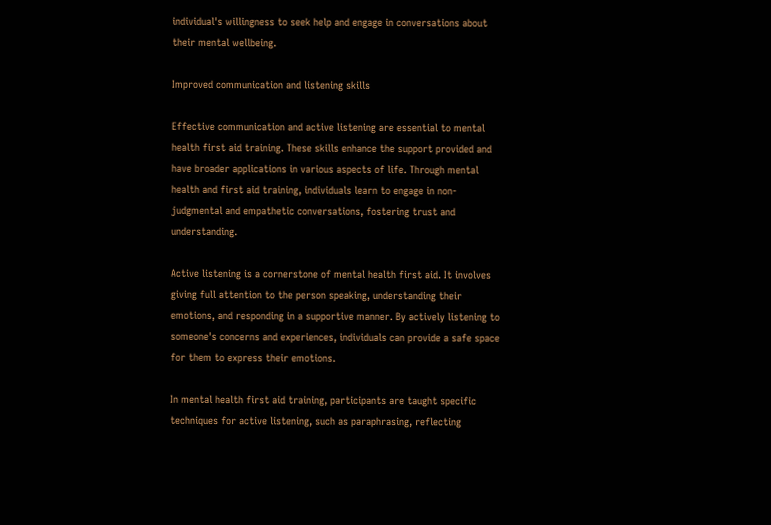individual's willingness to seek help and engage in conversations about their mental wellbeing.

Improved communication and listening skills

Effective communication and active listening are essential to mental health first aid training. These skills enhance the support provided and have broader applications in various aspects of life. Through mental health and first aid training, individuals learn to engage in non-judgmental and empathetic conversations, fostering trust and understanding.

Active listening is a cornerstone of mental health first aid. It involves giving full attention to the person speaking, understanding their emotions, and responding in a supportive manner. By actively listening to someone's concerns and experiences, individuals can provide a safe space for them to express their emotions.

In mental health first aid training, participants are taught specific techniques for active listening, such as paraphrasing, reflecting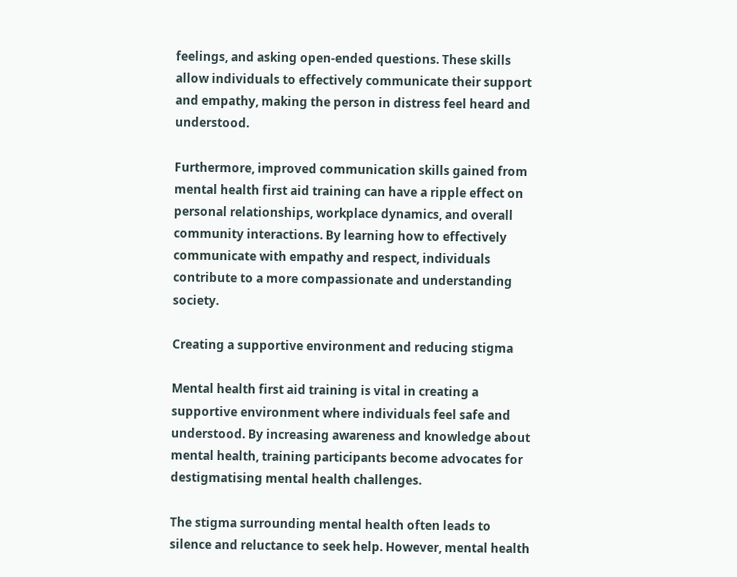feelings, and asking open-ended questions. These skills allow individuals to effectively communicate their support and empathy, making the person in distress feel heard and understood.

Furthermore, improved communication skills gained from mental health first aid training can have a ripple effect on personal relationships, workplace dynamics, and overall community interactions. By learning how to effectively communicate with empathy and respect, individuals contribute to a more compassionate and understanding society.

Creating a supportive environment and reducing stigma

Mental health first aid training is vital in creating a supportive environment where individuals feel safe and understood. By increasing awareness and knowledge about mental health, training participants become advocates for destigmatising mental health challenges.

The stigma surrounding mental health often leads to silence and reluctance to seek help. However, mental health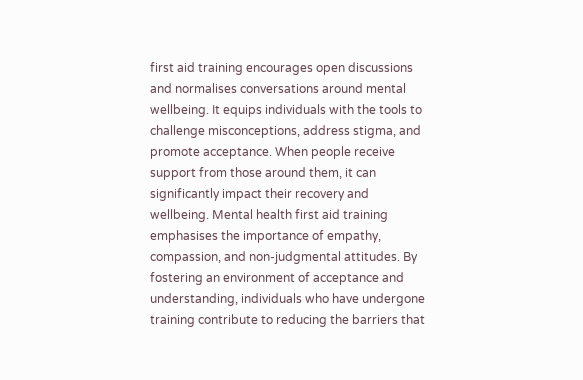first aid training encourages open discussions and normalises conversations around mental wellbeing. It equips individuals with the tools to challenge misconceptions, address stigma, and promote acceptance. When people receive support from those around them, it can significantly impact their recovery and wellbeing. Mental health first aid training emphasises the importance of empathy, compassion, and non-judgmental attitudes. By fostering an environment of acceptance and understanding, individuals who have undergone training contribute to reducing the barriers that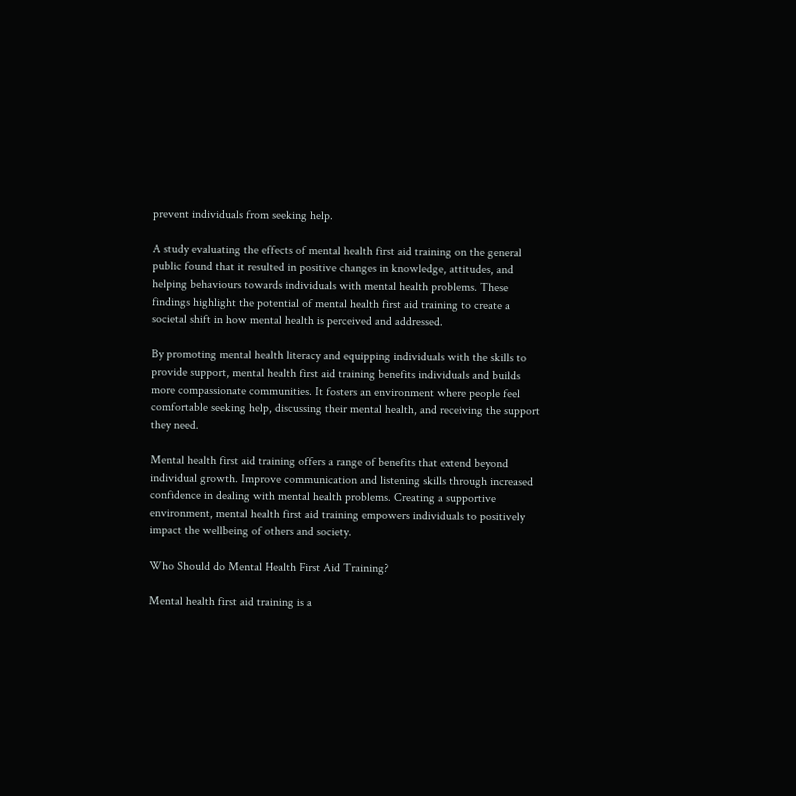prevent individuals from seeking help.

A study evaluating the effects of mental health first aid training on the general public found that it resulted in positive changes in knowledge, attitudes, and helping behaviours towards individuals with mental health problems. These findings highlight the potential of mental health first aid training to create a societal shift in how mental health is perceived and addressed.

By promoting mental health literacy and equipping individuals with the skills to provide support, mental health first aid training benefits individuals and builds more compassionate communities. It fosters an environment where people feel comfortable seeking help, discussing their mental health, and receiving the support they need.

Mental health first aid training offers a range of benefits that extend beyond individual growth. Improve communication and listening skills through increased confidence in dealing with mental health problems. Creating a supportive environment, mental health first aid training empowers individuals to positively impact the wellbeing of others and society.

Who Should do Mental Health First Aid Training?

Mental health first aid training is a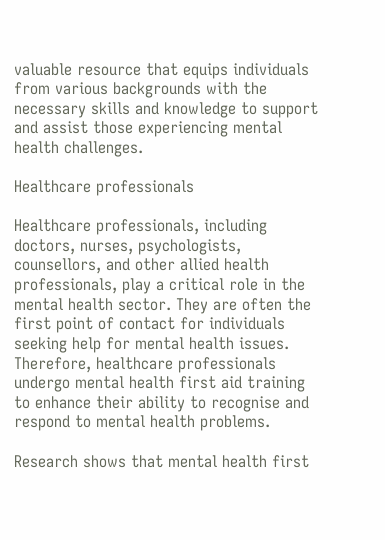valuable resource that equips individuals from various backgrounds with the necessary skills and knowledge to support and assist those experiencing mental health challenges.

Healthcare professionals

Healthcare professionals, including doctors, nurses, psychologists, counsellors, and other allied health professionals, play a critical role in the mental health sector. They are often the first point of contact for individuals seeking help for mental health issues. Therefore, healthcare professionals undergo mental health first aid training to enhance their ability to recognise and respond to mental health problems.

Research shows that mental health first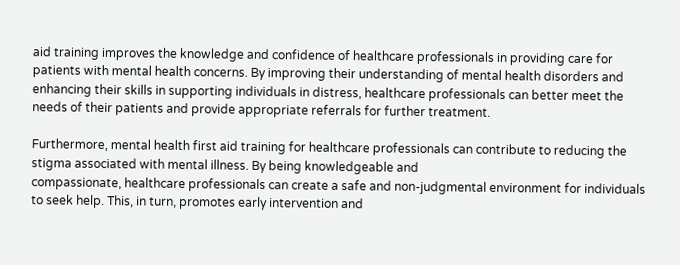aid training improves the knowledge and confidence of healthcare professionals in providing care for patients with mental health concerns. By improving their understanding of mental health disorders and enhancing their skills in supporting individuals in distress, healthcare professionals can better meet the needs of their patients and provide appropriate referrals for further treatment.

Furthermore, mental health first aid training for healthcare professionals can contribute to reducing the stigma associated with mental illness. By being knowledgeable and
compassionate, healthcare professionals can create a safe and non-judgmental environment for individuals to seek help. This, in turn, promotes early intervention and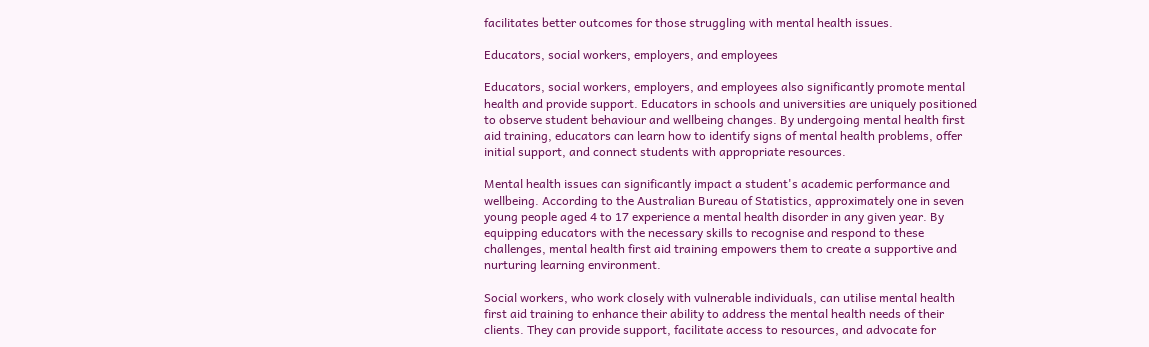facilitates better outcomes for those struggling with mental health issues.

Educators, social workers, employers, and employees

Educators, social workers, employers, and employees also significantly promote mental health and provide support. Educators in schools and universities are uniquely positioned to observe student behaviour and wellbeing changes. By undergoing mental health first aid training, educators can learn how to identify signs of mental health problems, offer initial support, and connect students with appropriate resources.

Mental health issues can significantly impact a student's academic performance and wellbeing. According to the Australian Bureau of Statistics, approximately one in seven young people aged 4 to 17 experience a mental health disorder in any given year. By equipping educators with the necessary skills to recognise and respond to these challenges, mental health first aid training empowers them to create a supportive and nurturing learning environment.

Social workers, who work closely with vulnerable individuals, can utilise mental health first aid training to enhance their ability to address the mental health needs of their clients. They can provide support, facilitate access to resources, and advocate for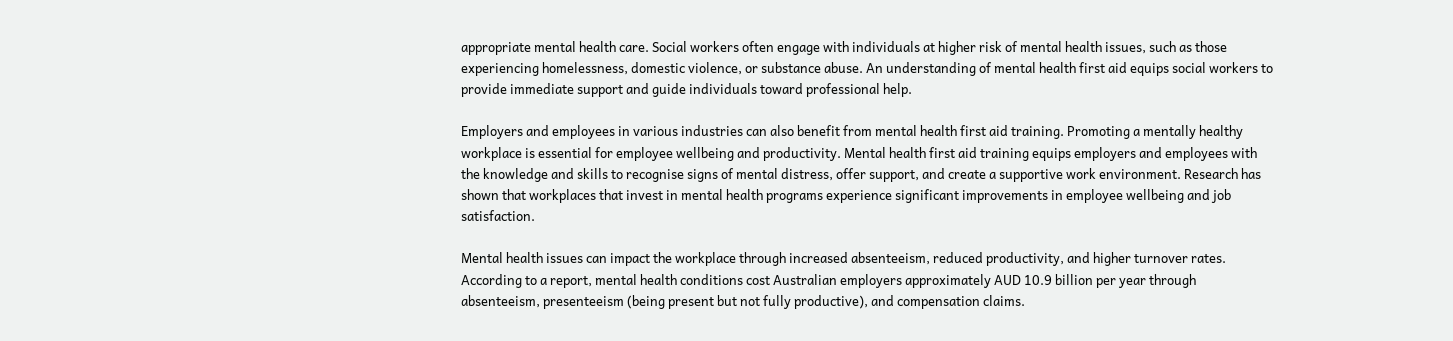appropriate mental health care. Social workers often engage with individuals at higher risk of mental health issues, such as those experiencing homelessness, domestic violence, or substance abuse. An understanding of mental health first aid equips social workers to provide immediate support and guide individuals toward professional help.

Employers and employees in various industries can also benefit from mental health first aid training. Promoting a mentally healthy workplace is essential for employee wellbeing and productivity. Mental health first aid training equips employers and employees with the knowledge and skills to recognise signs of mental distress, offer support, and create a supportive work environment. Research has shown that workplaces that invest in mental health programs experience significant improvements in employee wellbeing and job satisfaction.

Mental health issues can impact the workplace through increased absenteeism, reduced productivity, and higher turnover rates. According to a report, mental health conditions cost Australian employers approximately AUD 10.9 billion per year through absenteeism, presenteeism (being present but not fully productive), and compensation claims.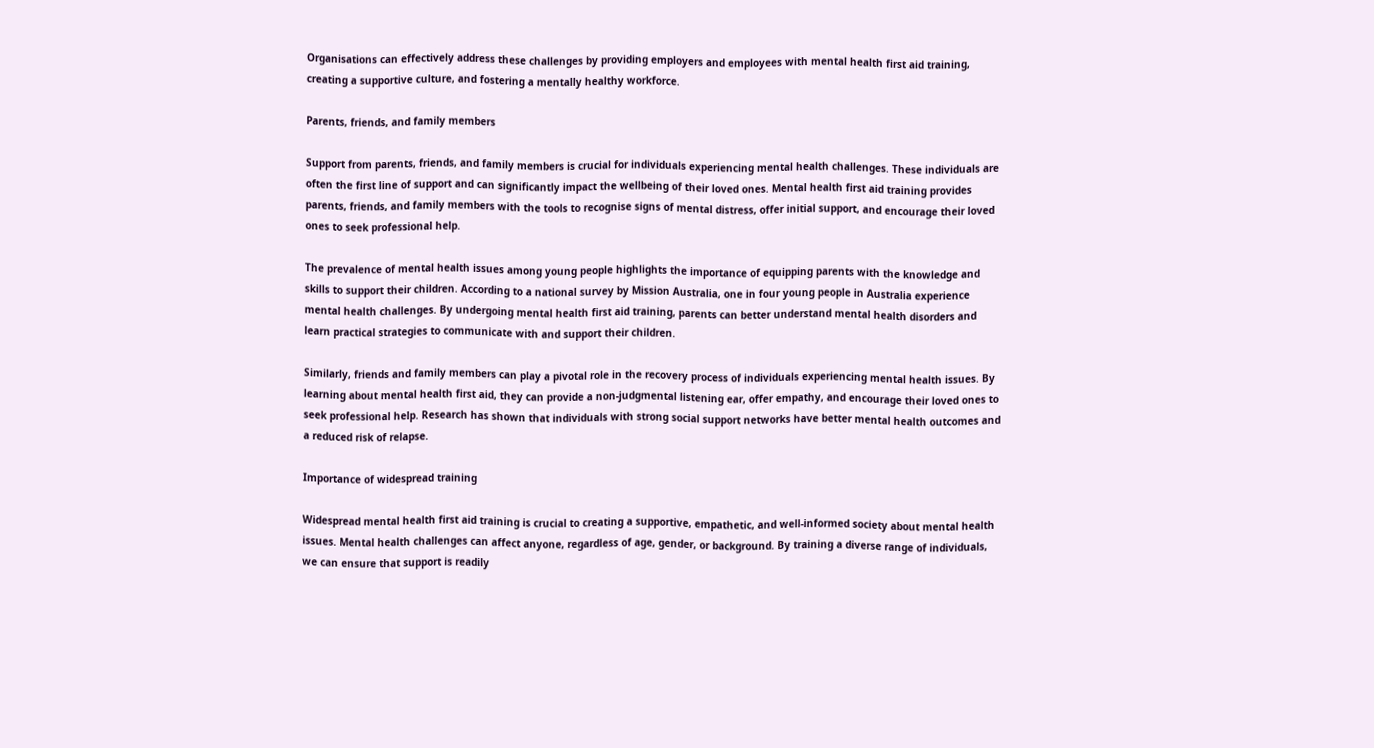Organisations can effectively address these challenges by providing employers and employees with mental health first aid training, creating a supportive culture, and fostering a mentally healthy workforce.

Parents, friends, and family members

Support from parents, friends, and family members is crucial for individuals experiencing mental health challenges. These individuals are often the first line of support and can significantly impact the wellbeing of their loved ones. Mental health first aid training provides parents, friends, and family members with the tools to recognise signs of mental distress, offer initial support, and encourage their loved ones to seek professional help.

The prevalence of mental health issues among young people highlights the importance of equipping parents with the knowledge and skills to support their children. According to a national survey by Mission Australia, one in four young people in Australia experience mental health challenges. By undergoing mental health first aid training, parents can better understand mental health disorders and learn practical strategies to communicate with and support their children.

Similarly, friends and family members can play a pivotal role in the recovery process of individuals experiencing mental health issues. By learning about mental health first aid, they can provide a non-judgmental listening ear, offer empathy, and encourage their loved ones to seek professional help. Research has shown that individuals with strong social support networks have better mental health outcomes and a reduced risk of relapse.

Importance of widespread training

Widespread mental health first aid training is crucial to creating a supportive, empathetic, and well-informed society about mental health issues. Mental health challenges can affect anyone, regardless of age, gender, or background. By training a diverse range of individuals, we can ensure that support is readily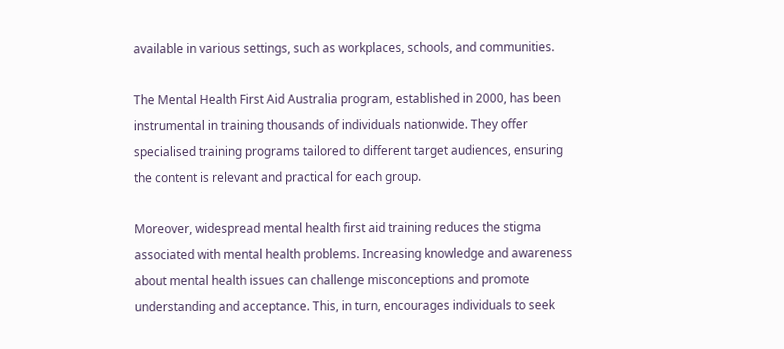available in various settings, such as workplaces, schools, and communities.

The Mental Health First Aid Australia program, established in 2000, has been instrumental in training thousands of individuals nationwide. They offer specialised training programs tailored to different target audiences, ensuring the content is relevant and practical for each group.

Moreover, widespread mental health first aid training reduces the stigma associated with mental health problems. Increasing knowledge and awareness about mental health issues can challenge misconceptions and promote understanding and acceptance. This, in turn, encourages individuals to seek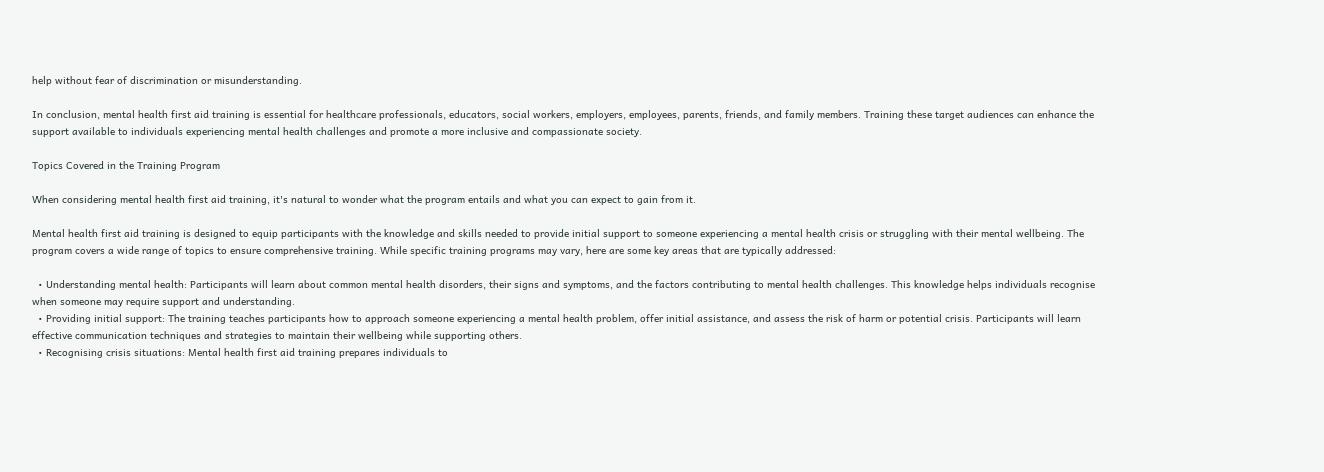help without fear of discrimination or misunderstanding.

In conclusion, mental health first aid training is essential for healthcare professionals, educators, social workers, employers, employees, parents, friends, and family members. Training these target audiences can enhance the support available to individuals experiencing mental health challenges and promote a more inclusive and compassionate society.

Topics Covered in the Training Program

When considering mental health first aid training, it's natural to wonder what the program entails and what you can expect to gain from it.

Mental health first aid training is designed to equip participants with the knowledge and skills needed to provide initial support to someone experiencing a mental health crisis or struggling with their mental wellbeing. The program covers a wide range of topics to ensure comprehensive training. While specific training programs may vary, here are some key areas that are typically addressed:

  • Understanding mental health: Participants will learn about common mental health disorders, their signs and symptoms, and the factors contributing to mental health challenges. This knowledge helps individuals recognise when someone may require support and understanding.
  • Providing initial support: The training teaches participants how to approach someone experiencing a mental health problem, offer initial assistance, and assess the risk of harm or potential crisis. Participants will learn effective communication techniques and strategies to maintain their wellbeing while supporting others.
  • Recognising crisis situations: Mental health first aid training prepares individuals to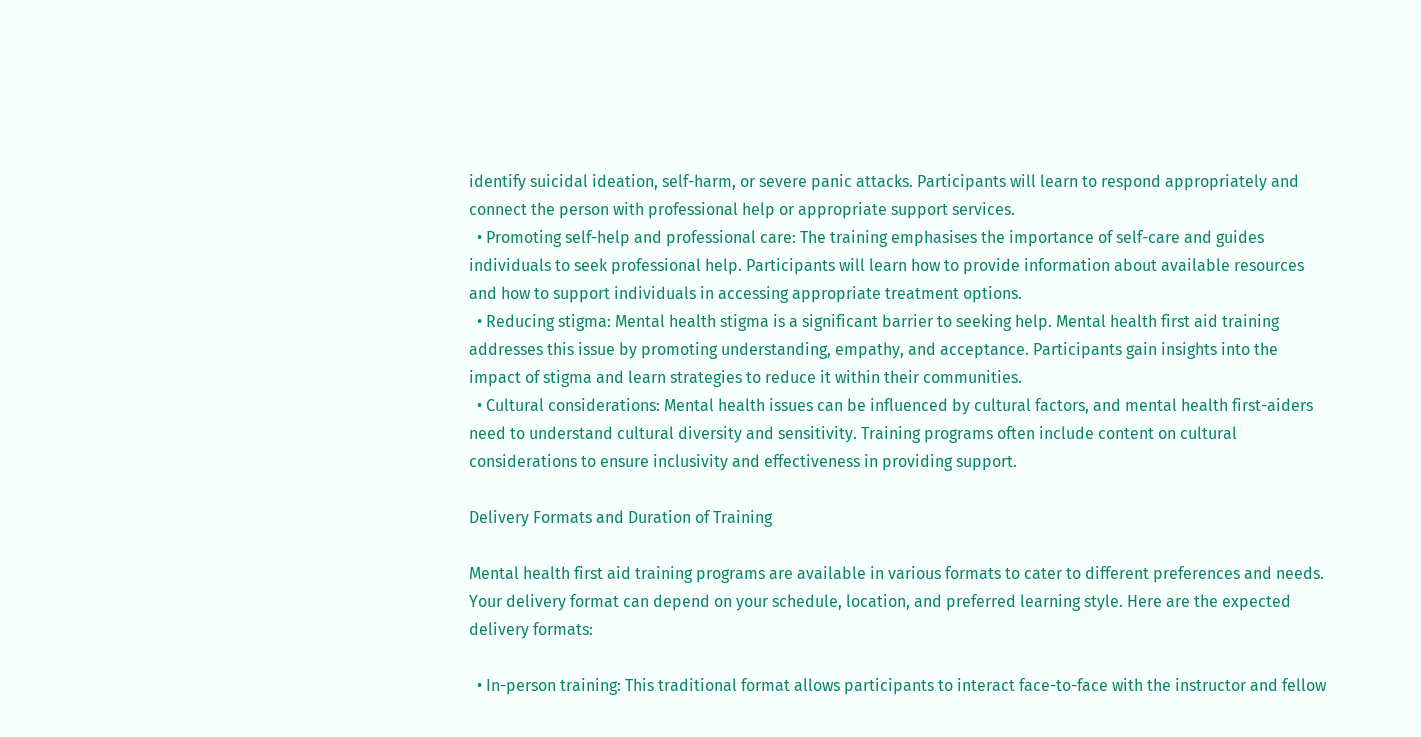identify suicidal ideation, self-harm, or severe panic attacks. Participants will learn to respond appropriately and connect the person with professional help or appropriate support services.
  • Promoting self-help and professional care: The training emphasises the importance of self-care and guides individuals to seek professional help. Participants will learn how to provide information about available resources and how to support individuals in accessing appropriate treatment options.
  • Reducing stigma: Mental health stigma is a significant barrier to seeking help. Mental health first aid training addresses this issue by promoting understanding, empathy, and acceptance. Participants gain insights into the impact of stigma and learn strategies to reduce it within their communities.
  • Cultural considerations: Mental health issues can be influenced by cultural factors, and mental health first-aiders need to understand cultural diversity and sensitivity. Training programs often include content on cultural considerations to ensure inclusivity and effectiveness in providing support.

Delivery Formats and Duration of Training

Mental health first aid training programs are available in various formats to cater to different preferences and needs. Your delivery format can depend on your schedule, location, and preferred learning style. Here are the expected delivery formats:

  • In-person training: This traditional format allows participants to interact face-to-face with the instructor and fellow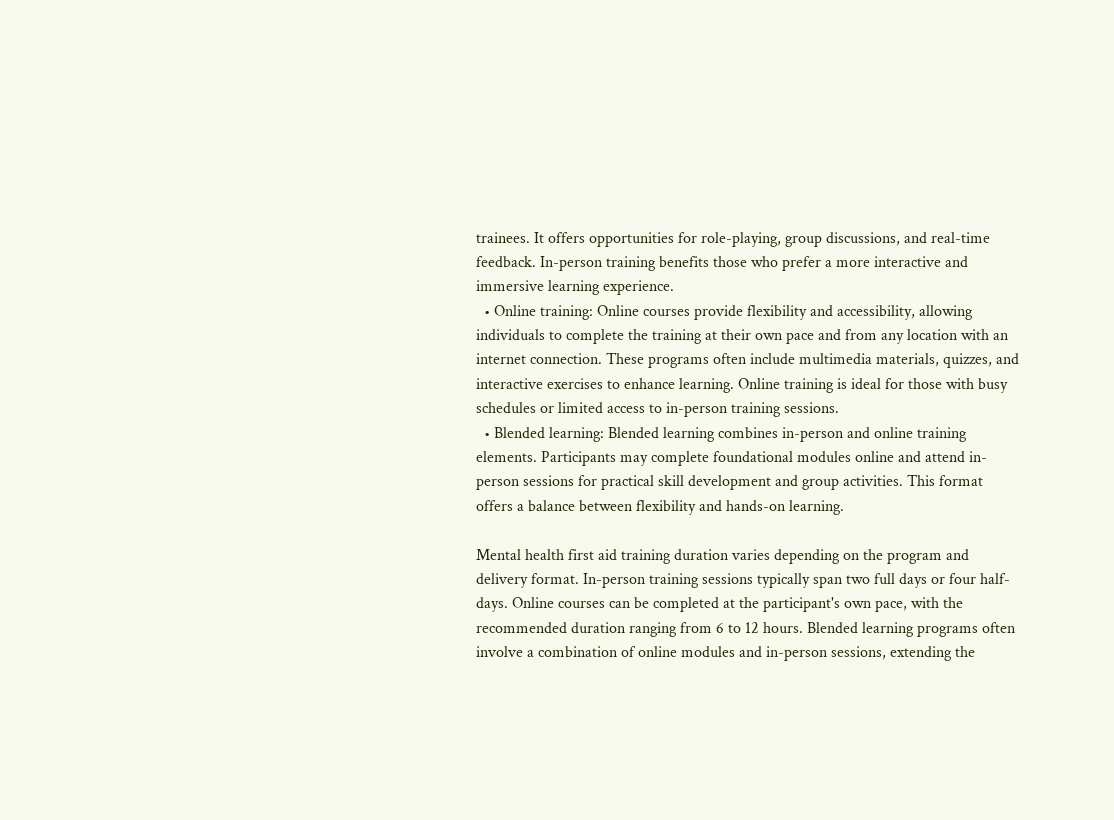trainees. It offers opportunities for role-playing, group discussions, and real-time feedback. In-person training benefits those who prefer a more interactive and immersive learning experience.
  • Online training: Online courses provide flexibility and accessibility, allowing individuals to complete the training at their own pace and from any location with an internet connection. These programs often include multimedia materials, quizzes, and interactive exercises to enhance learning. Online training is ideal for those with busy schedules or limited access to in-person training sessions.
  • Blended learning: Blended learning combines in-person and online training elements. Participants may complete foundational modules online and attend in-person sessions for practical skill development and group activities. This format offers a balance between flexibility and hands-on learning.

Mental health first aid training duration varies depending on the program and delivery format. In-person training sessions typically span two full days or four half-days. Online courses can be completed at the participant's own pace, with the recommended duration ranging from 6 to 12 hours. Blended learning programs often involve a combination of online modules and in-person sessions, extending the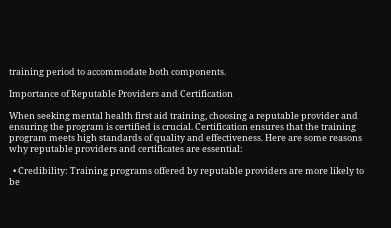training period to accommodate both components.

Importance of Reputable Providers and Certification

When seeking mental health first aid training, choosing a reputable provider and ensuring the program is certified is crucial. Certification ensures that the training program meets high standards of quality and effectiveness. Here are some reasons why reputable providers and certificates are essential:

  • Credibility: Training programs offered by reputable providers are more likely to be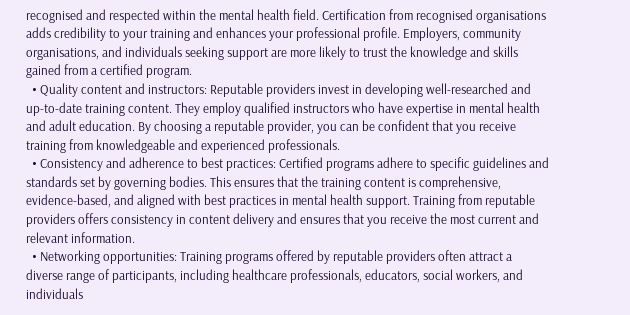recognised and respected within the mental health field. Certification from recognised organisations adds credibility to your training and enhances your professional profile. Employers, community organisations, and individuals seeking support are more likely to trust the knowledge and skills gained from a certified program.
  • Quality content and instructors: Reputable providers invest in developing well-researched and up-to-date training content. They employ qualified instructors who have expertise in mental health and adult education. By choosing a reputable provider, you can be confident that you receive training from knowledgeable and experienced professionals.
  • Consistency and adherence to best practices: Certified programs adhere to specific guidelines and standards set by governing bodies. This ensures that the training content is comprehensive, evidence-based, and aligned with best practices in mental health support. Training from reputable providers offers consistency in content delivery and ensures that you receive the most current and relevant information.
  • Networking opportunities: Training programs offered by reputable providers often attract a diverse range of participants, including healthcare professionals, educators, social workers, and individuals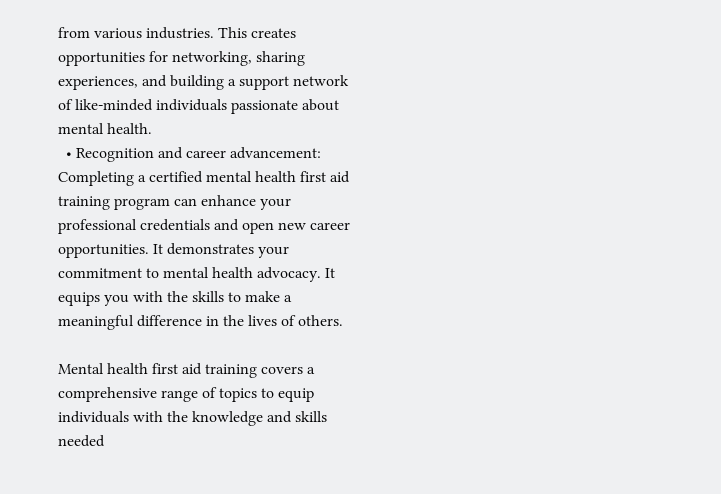from various industries. This creates opportunities for networking, sharing experiences, and building a support network of like-minded individuals passionate about mental health.
  • Recognition and career advancement: Completing a certified mental health first aid training program can enhance your professional credentials and open new career opportunities. It demonstrates your commitment to mental health advocacy. It equips you with the skills to make a meaningful difference in the lives of others.

Mental health first aid training covers a comprehensive range of topics to equip individuals with the knowledge and skills needed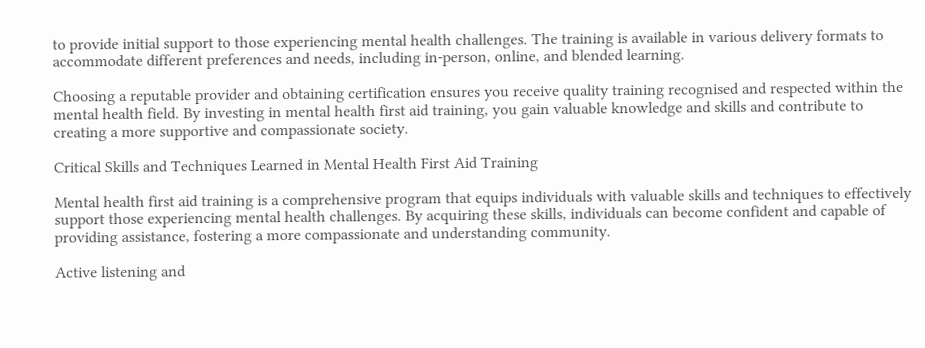to provide initial support to those experiencing mental health challenges. The training is available in various delivery formats to accommodate different preferences and needs, including in-person, online, and blended learning.

Choosing a reputable provider and obtaining certification ensures you receive quality training recognised and respected within the mental health field. By investing in mental health first aid training, you gain valuable knowledge and skills and contribute to creating a more supportive and compassionate society.

Critical Skills and Techniques Learned in Mental Health First Aid Training

Mental health first aid training is a comprehensive program that equips individuals with valuable skills and techniques to effectively support those experiencing mental health challenges. By acquiring these skills, individuals can become confident and capable of providing assistance, fostering a more compassionate and understanding community.

Active listening and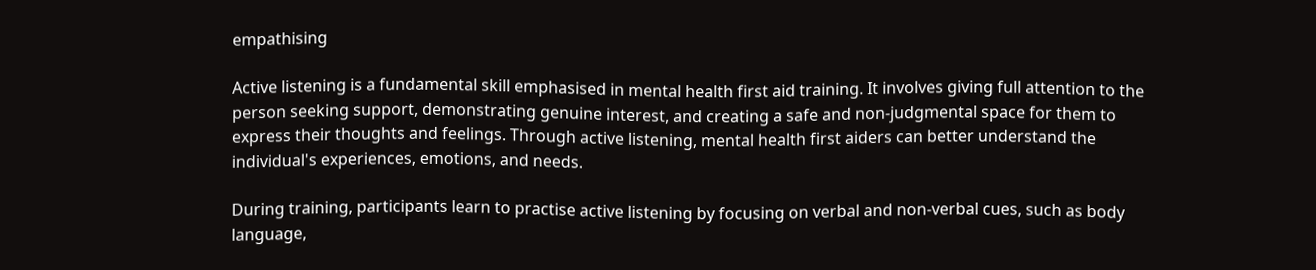empathising

Active listening is a fundamental skill emphasised in mental health first aid training. It involves giving full attention to the person seeking support, demonstrating genuine interest, and creating a safe and non-judgmental space for them to express their thoughts and feelings. Through active listening, mental health first aiders can better understand the individual's experiences, emotions, and needs.

During training, participants learn to practise active listening by focusing on verbal and non-verbal cues, such as body language,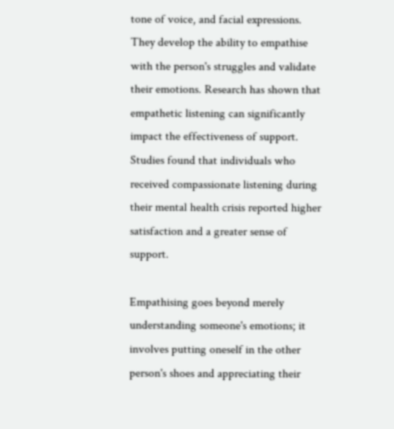tone of voice, and facial expressions. They develop the ability to empathise with the person's struggles and validate their emotions. Research has shown that empathetic listening can significantly impact the effectiveness of support. Studies found that individuals who received compassionate listening during their mental health crisis reported higher satisfaction and a greater sense of support.

Empathising goes beyond merely understanding someone's emotions; it involves putting oneself in the other person's shoes and appreciating their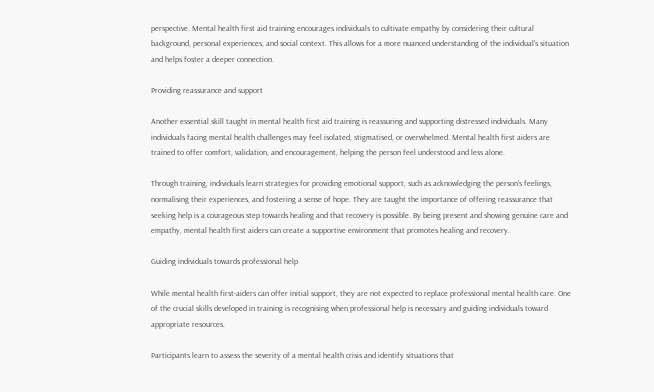perspective. Mental health first aid training encourages individuals to cultivate empathy by considering their cultural background, personal experiences, and social context. This allows for a more nuanced understanding of the individual's situation and helps foster a deeper connection.

Providing reassurance and support

Another essential skill taught in mental health first aid training is reassuring and supporting distressed individuals. Many individuals facing mental health challenges may feel isolated, stigmatised, or overwhelmed. Mental health first aiders are trained to offer comfort, validation, and encouragement, helping the person feel understood and less alone.

Through training, individuals learn strategies for providing emotional support, such as acknowledging the person's feelings, normalising their experiences, and fostering a sense of hope. They are taught the importance of offering reassurance that seeking help is a courageous step towards healing and that recovery is possible. By being present and showing genuine care and empathy, mental health first aiders can create a supportive environment that promotes healing and recovery.

Guiding individuals towards professional help

While mental health first-aiders can offer initial support, they are not expected to replace professional mental health care. One of the crucial skills developed in training is recognising when professional help is necessary and guiding individuals toward appropriate resources.

Participants learn to assess the severity of a mental health crisis and identify situations that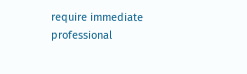require immediate professional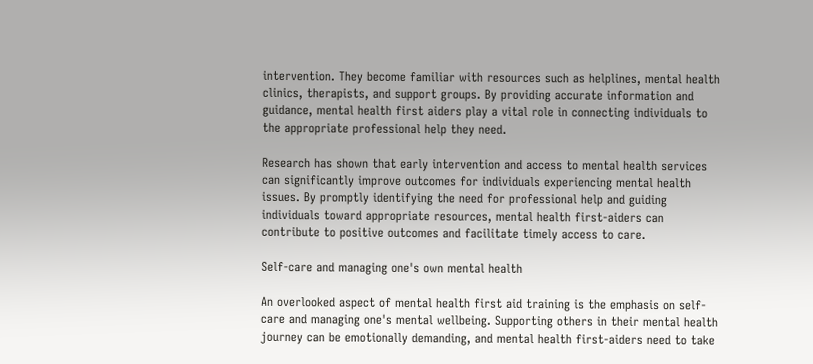intervention. They become familiar with resources such as helplines, mental health clinics, therapists, and support groups. By providing accurate information and guidance, mental health first aiders play a vital role in connecting individuals to the appropriate professional help they need.

Research has shown that early intervention and access to mental health services can significantly improve outcomes for individuals experiencing mental health issues. By promptly identifying the need for professional help and guiding individuals toward appropriate resources, mental health first-aiders can contribute to positive outcomes and facilitate timely access to care.

Self-care and managing one's own mental health

An overlooked aspect of mental health first aid training is the emphasis on self-care and managing one's mental wellbeing. Supporting others in their mental health journey can be emotionally demanding, and mental health first-aiders need to take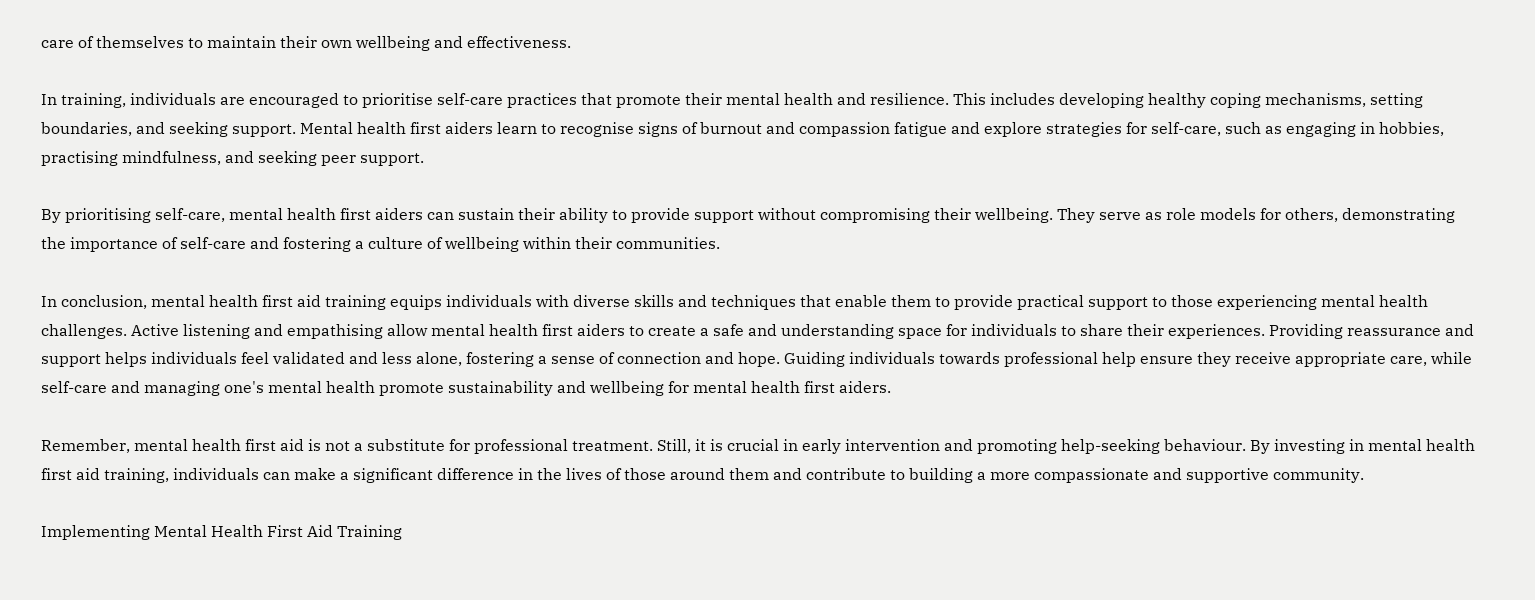care of themselves to maintain their own wellbeing and effectiveness.

In training, individuals are encouraged to prioritise self-care practices that promote their mental health and resilience. This includes developing healthy coping mechanisms, setting boundaries, and seeking support. Mental health first aiders learn to recognise signs of burnout and compassion fatigue and explore strategies for self-care, such as engaging in hobbies, practising mindfulness, and seeking peer support.

By prioritising self-care, mental health first aiders can sustain their ability to provide support without compromising their wellbeing. They serve as role models for others, demonstrating the importance of self-care and fostering a culture of wellbeing within their communities.

In conclusion, mental health first aid training equips individuals with diverse skills and techniques that enable them to provide practical support to those experiencing mental health challenges. Active listening and empathising allow mental health first aiders to create a safe and understanding space for individuals to share their experiences. Providing reassurance and support helps individuals feel validated and less alone, fostering a sense of connection and hope. Guiding individuals towards professional help ensure they receive appropriate care, while self-care and managing one's mental health promote sustainability and wellbeing for mental health first aiders.

Remember, mental health first aid is not a substitute for professional treatment. Still, it is crucial in early intervention and promoting help-seeking behaviour. By investing in mental health first aid training, individuals can make a significant difference in the lives of those around them and contribute to building a more compassionate and supportive community.

Implementing Mental Health First Aid Training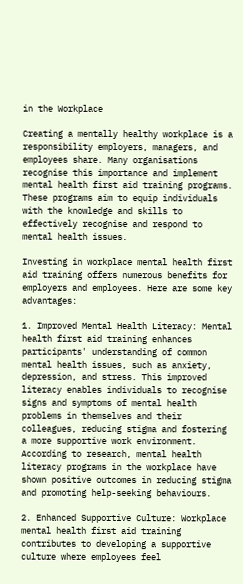in the Workplace

Creating a mentally healthy workplace is a responsibility employers, managers, and employees share. Many organisations recognise this importance and implement mental health first aid training programs. These programs aim to equip individuals with the knowledge and skills to effectively recognise and respond to mental health issues.

Investing in workplace mental health first aid training offers numerous benefits for employers and employees. Here are some key advantages:

1. Improved Mental Health Literacy: Mental health first aid training enhances participants' understanding of common mental health issues, such as anxiety, depression, and stress. This improved literacy enables individuals to recognise signs and symptoms of mental health problems in themselves and their colleagues, reducing stigma and fostering a more supportive work environment. According to research, mental health literacy programs in the workplace have shown positive outcomes in reducing stigma and promoting help-seeking behaviours.

2. Enhanced Supportive Culture: Workplace mental health first aid training contributes to developing a supportive culture where employees feel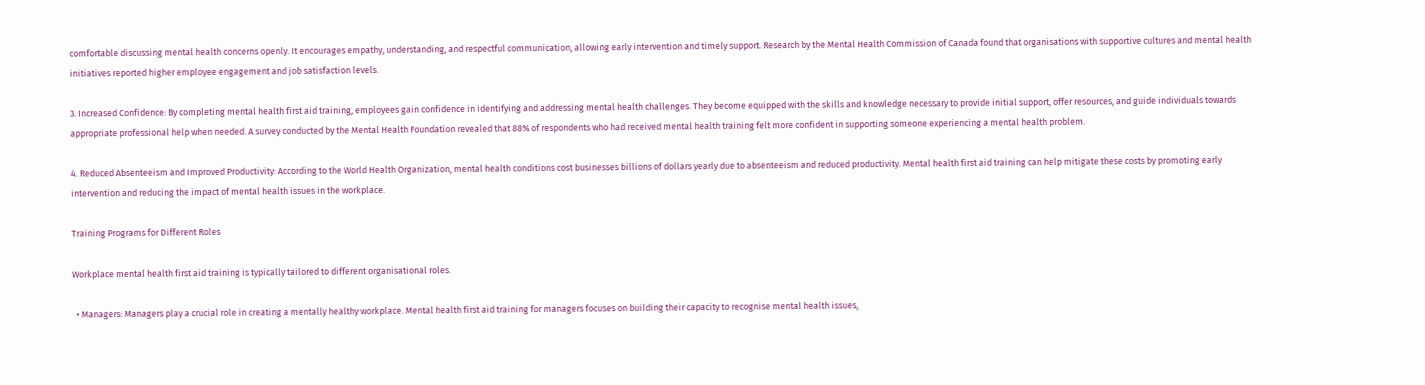comfortable discussing mental health concerns openly. It encourages empathy, understanding, and respectful communication, allowing early intervention and timely support. Research by the Mental Health Commission of Canada found that organisations with supportive cultures and mental health initiatives reported higher employee engagement and job satisfaction levels.

3. Increased Confidence: By completing mental health first aid training, employees gain confidence in identifying and addressing mental health challenges. They become equipped with the skills and knowledge necessary to provide initial support, offer resources, and guide individuals towards appropriate professional help when needed. A survey conducted by the Mental Health Foundation revealed that 88% of respondents who had received mental health training felt more confident in supporting someone experiencing a mental health problem.

4. Reduced Absenteeism and Improved Productivity: According to the World Health Organization, mental health conditions cost businesses billions of dollars yearly due to absenteeism and reduced productivity. Mental health first aid training can help mitigate these costs by promoting early intervention and reducing the impact of mental health issues in the workplace.

Training Programs for Different Roles

Workplace mental health first aid training is typically tailored to different organisational roles.

  • Managers: Managers play a crucial role in creating a mentally healthy workplace. Mental health first aid training for managers focuses on building their capacity to recognise mental health issues,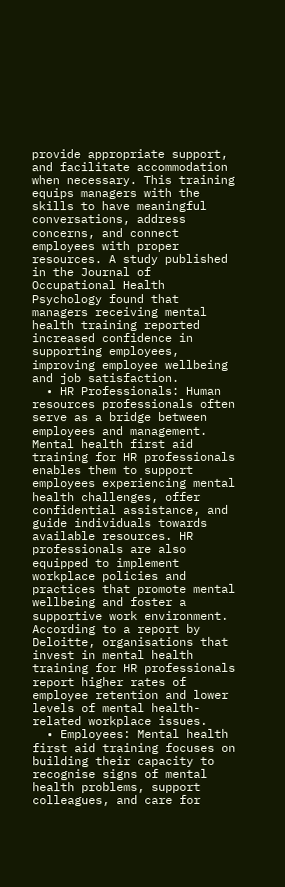provide appropriate support, and facilitate accommodation when necessary. This training equips managers with the skills to have meaningful conversations, address concerns, and connect employees with proper resources. A study published in the Journal of Occupational Health Psychology found that managers receiving mental health training reported increased confidence in supporting employees, improving employee wellbeing and job satisfaction.
  • HR Professionals: Human resources professionals often serve as a bridge between employees and management. Mental health first aid training for HR professionals enables them to support employees experiencing mental health challenges, offer confidential assistance, and guide individuals towards available resources. HR professionals are also equipped to implement workplace policies and practices that promote mental wellbeing and foster a supportive work environment. According to a report by Deloitte, organisations that invest in mental health training for HR professionals report higher rates of employee retention and lower levels of mental health-related workplace issues.
  • Employees: Mental health first aid training focuses on building their capacity to recognise signs of mental health problems, support colleagues, and care for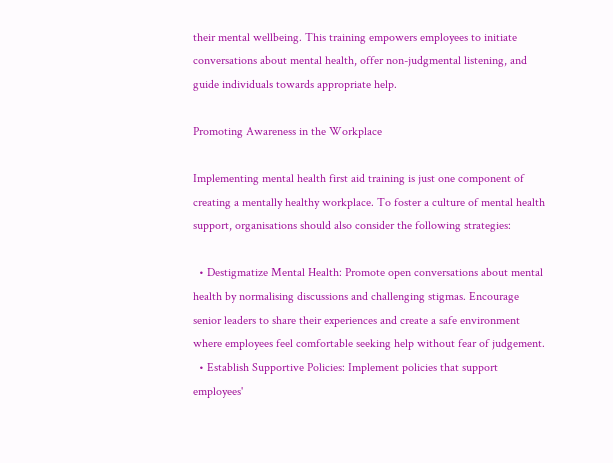their mental wellbeing. This training empowers employees to initiate conversations about mental health, offer non-judgmental listening, and guide individuals towards appropriate help.

Promoting Awareness in the Workplace

Implementing mental health first aid training is just one component of creating a mentally healthy workplace. To foster a culture of mental health support, organisations should also consider the following strategies:

  • Destigmatize Mental Health: Promote open conversations about mental health by normalising discussions and challenging stigmas. Encourage senior leaders to share their experiences and create a safe environment where employees feel comfortable seeking help without fear of judgement.
  • Establish Supportive Policies: Implement policies that support employees'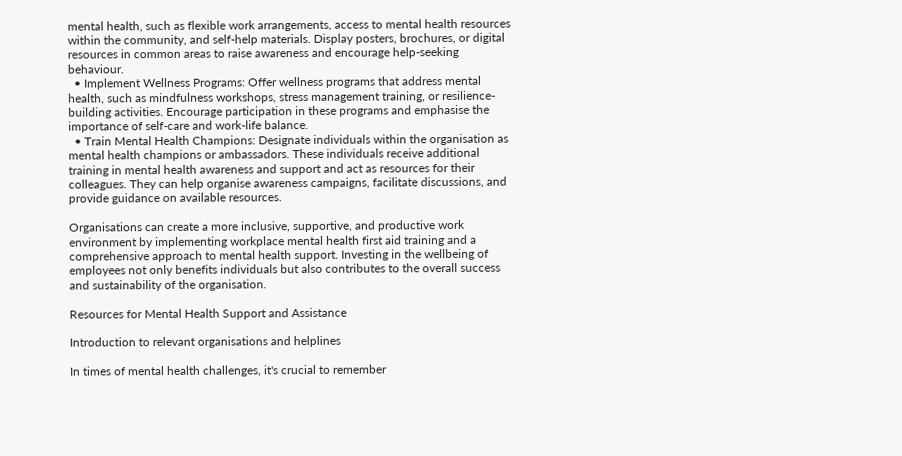mental health, such as flexible work arrangements, access to mental health resources within the community, and self-help materials. Display posters, brochures, or digital resources in common areas to raise awareness and encourage help-seeking behaviour.
  • Implement Wellness Programs: Offer wellness programs that address mental health, such as mindfulness workshops, stress management training, or resilience-building activities. Encourage participation in these programs and emphasise the importance of self-care and work-life balance.
  • Train Mental Health Champions: Designate individuals within the organisation as mental health champions or ambassadors. These individuals receive additional training in mental health awareness and support and act as resources for their colleagues. They can help organise awareness campaigns, facilitate discussions, and provide guidance on available resources.

Organisations can create a more inclusive, supportive, and productive work environment by implementing workplace mental health first aid training and a comprehensive approach to mental health support. Investing in the wellbeing of employees not only benefits individuals but also contributes to the overall success and sustainability of the organisation.

Resources for Mental Health Support and Assistance

Introduction to relevant organisations and helplines

In times of mental health challenges, it's crucial to remember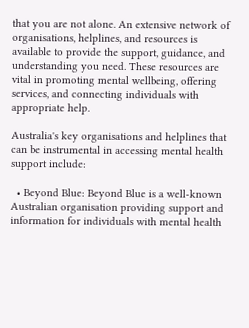that you are not alone. An extensive network of organisations, helplines, and resources is available to provide the support, guidance, and understanding you need. These resources are vital in promoting mental wellbeing, offering services, and connecting individuals with appropriate help.

Australia's key organisations and helplines that can be instrumental in accessing mental health support include:

  • Beyond Blue: Beyond Blue is a well-known Australian organisation providing support and information for individuals with mental health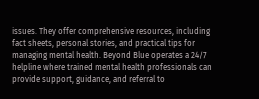issues. They offer comprehensive resources, including fact sheets, personal stories, and practical tips for managing mental health. Beyond Blue operates a 24/7 helpline where trained mental health professionals can provide support, guidance, and referral to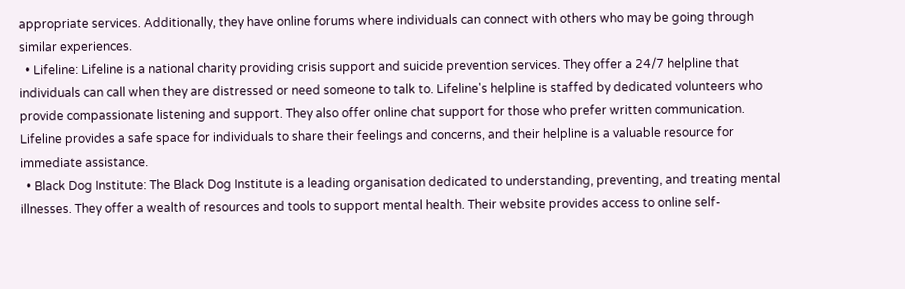appropriate services. Additionally, they have online forums where individuals can connect with others who may be going through similar experiences.
  • Lifeline: Lifeline is a national charity providing crisis support and suicide prevention services. They offer a 24/7 helpline that individuals can call when they are distressed or need someone to talk to. Lifeline's helpline is staffed by dedicated volunteers who provide compassionate listening and support. They also offer online chat support for those who prefer written communication. Lifeline provides a safe space for individuals to share their feelings and concerns, and their helpline is a valuable resource for immediate assistance.
  • Black Dog Institute: The Black Dog Institute is a leading organisation dedicated to understanding, preventing, and treating mental illnesses. They offer a wealth of resources and tools to support mental health. Their website provides access to online self-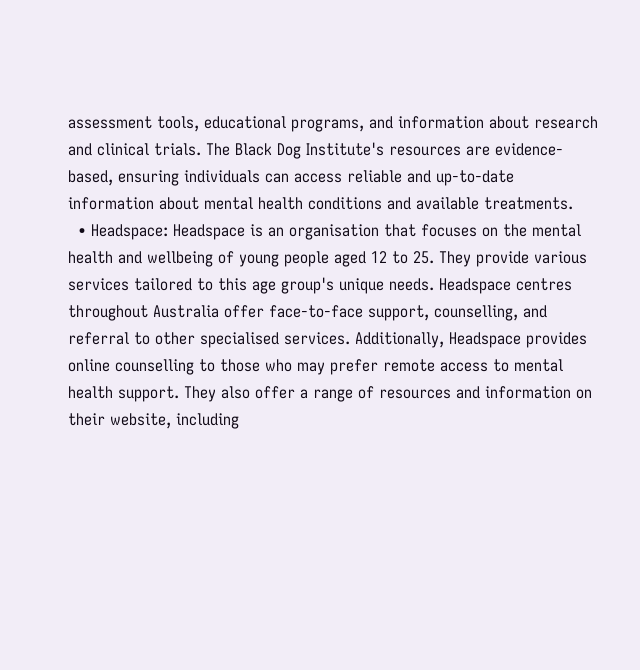assessment tools, educational programs, and information about research and clinical trials. The Black Dog Institute's resources are evidence-based, ensuring individuals can access reliable and up-to-date information about mental health conditions and available treatments.
  • Headspace: Headspace is an organisation that focuses on the mental health and wellbeing of young people aged 12 to 25. They provide various services tailored to this age group's unique needs. Headspace centres throughout Australia offer face-to-face support, counselling, and referral to other specialised services. Additionally, Headspace provides online counselling to those who may prefer remote access to mental health support. They also offer a range of resources and information on their website, including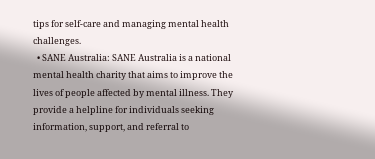tips for self-care and managing mental health challenges.
  • SANE Australia: SANE Australia is a national mental health charity that aims to improve the lives of people affected by mental illness. They provide a helpline for individuals seeking information, support, and referral to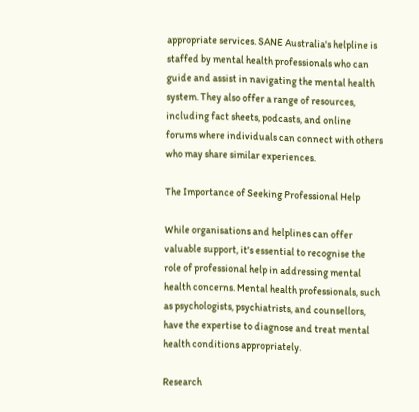appropriate services. SANE Australia's helpline is staffed by mental health professionals who can guide and assist in navigating the mental health system. They also offer a range of resources, including fact sheets, podcasts, and online forums where individuals can connect with others who may share similar experiences.

The Importance of Seeking Professional Help

While organisations and helplines can offer valuable support, it's essential to recognise the role of professional help in addressing mental health concerns. Mental health professionals, such as psychologists, psychiatrists, and counsellors, have the expertise to diagnose and treat mental health conditions appropriately.

Research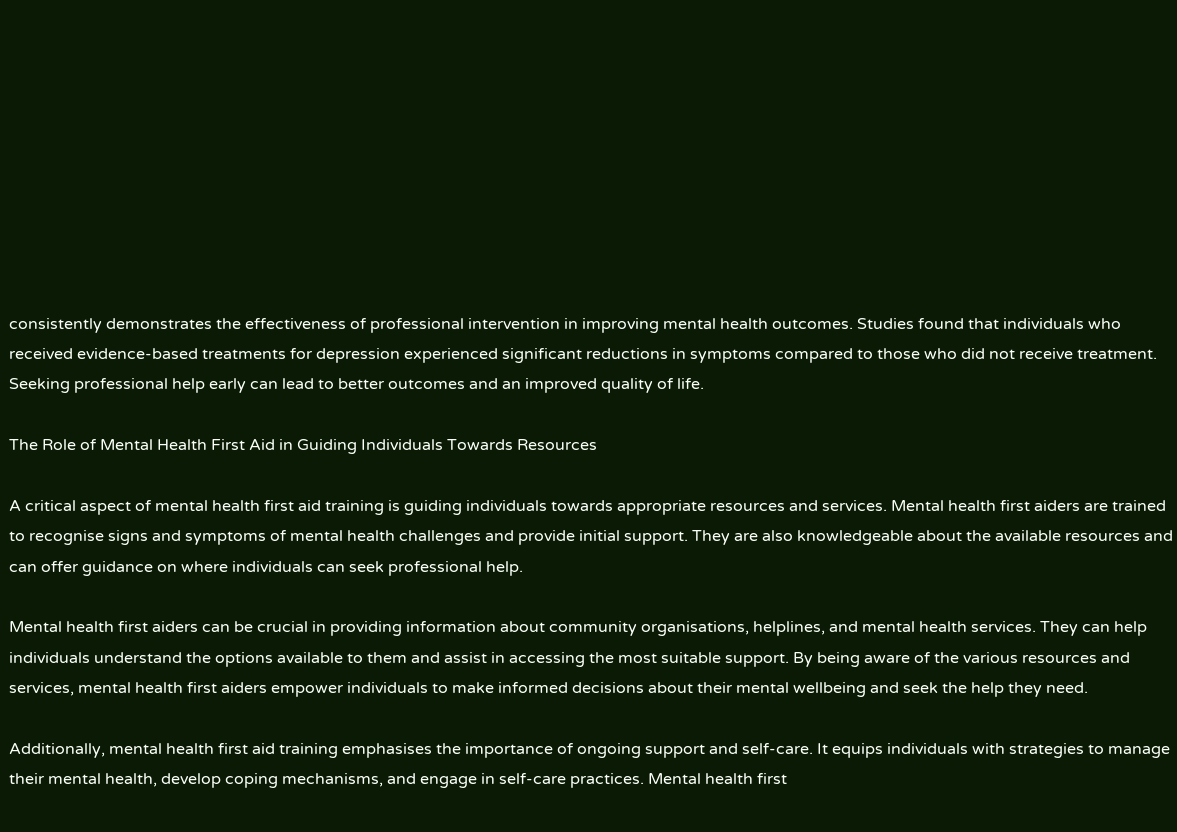consistently demonstrates the effectiveness of professional intervention in improving mental health outcomes. Studies found that individuals who received evidence-based treatments for depression experienced significant reductions in symptoms compared to those who did not receive treatment. Seeking professional help early can lead to better outcomes and an improved quality of life.

The Role of Mental Health First Aid in Guiding Individuals Towards Resources

A critical aspect of mental health first aid training is guiding individuals towards appropriate resources and services. Mental health first aiders are trained to recognise signs and symptoms of mental health challenges and provide initial support. They are also knowledgeable about the available resources and can offer guidance on where individuals can seek professional help.

Mental health first aiders can be crucial in providing information about community organisations, helplines, and mental health services. They can help individuals understand the options available to them and assist in accessing the most suitable support. By being aware of the various resources and services, mental health first aiders empower individuals to make informed decisions about their mental wellbeing and seek the help they need.

Additionally, mental health first aid training emphasises the importance of ongoing support and self-care. It equips individuals with strategies to manage their mental health, develop coping mechanisms, and engage in self-care practices. Mental health first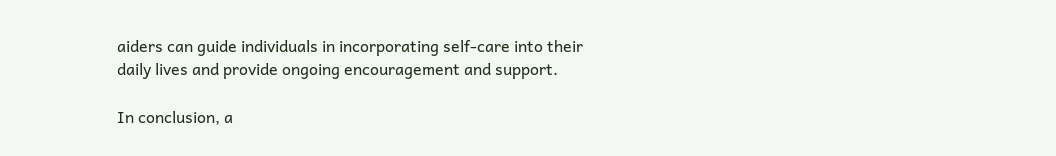aiders can guide individuals in incorporating self-care into their daily lives and provide ongoing encouragement and support.

In conclusion, a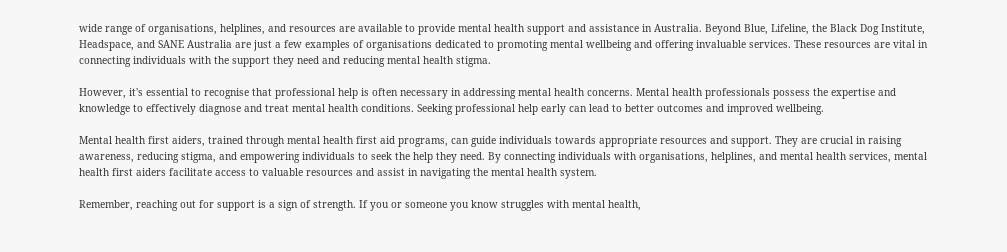wide range of organisations, helplines, and resources are available to provide mental health support and assistance in Australia. Beyond Blue, Lifeline, the Black Dog Institute, Headspace, and SANE Australia are just a few examples of organisations dedicated to promoting mental wellbeing and offering invaluable services. These resources are vital in connecting individuals with the support they need and reducing mental health stigma.

However, it's essential to recognise that professional help is often necessary in addressing mental health concerns. Mental health professionals possess the expertise and knowledge to effectively diagnose and treat mental health conditions. Seeking professional help early can lead to better outcomes and improved wellbeing.

Mental health first aiders, trained through mental health first aid programs, can guide individuals towards appropriate resources and support. They are crucial in raising awareness, reducing stigma, and empowering individuals to seek the help they need. By connecting individuals with organisations, helplines, and mental health services, mental health first aiders facilitate access to valuable resources and assist in navigating the mental health system.

Remember, reaching out for support is a sign of strength. If you or someone you know struggles with mental health,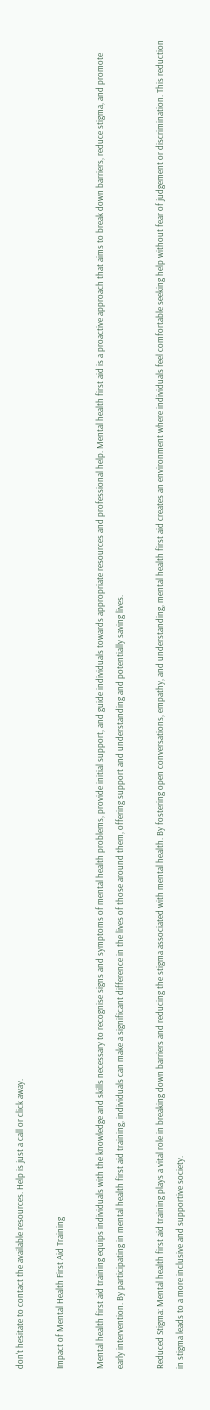don't hesitate to contact the available resources. Help is just a call or click away.

Impact of Mental Health First Aid Training

Mental health first aid training equips individuals with the knowledge and skills necessary to recognise signs and symptoms of mental health problems, provide initial support, and guide individuals towards appropriate resources and professional help. Mental health first aid is a proactive approach that aims to break down barriers, reduce stigma, and promote early intervention. By participating in mental health first aid training, individuals can make a significant difference in the lives of those around them, offering support and understanding and potentially saving lives.

Reduced Stigma: Mental health first aid training plays a vital role in breaking down barriers and reducing the stigma associated with mental health. By fostering open conversations, empathy, and understanding, mental health first aid creates an environment where individuals feel comfortable seeking help without fear of judgement or discrimination. This reduction in stigma leads to a more inclusive and supportive society.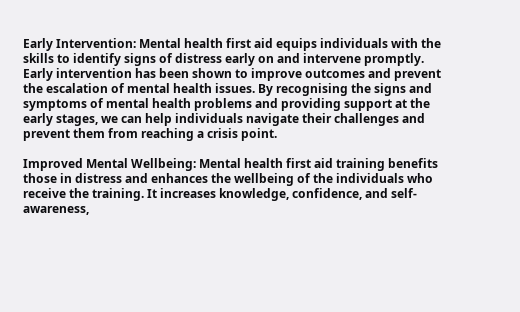Early Intervention: Mental health first aid equips individuals with the skills to identify signs of distress early on and intervene promptly. Early intervention has been shown to improve outcomes and prevent the escalation of mental health issues. By recognising the signs and symptoms of mental health problems and providing support at the early stages, we can help individuals navigate their challenges and prevent them from reaching a crisis point.

Improved Mental Wellbeing: Mental health first aid training benefits those in distress and enhances the wellbeing of the individuals who receive the training. It increases knowledge, confidence, and self-awareness,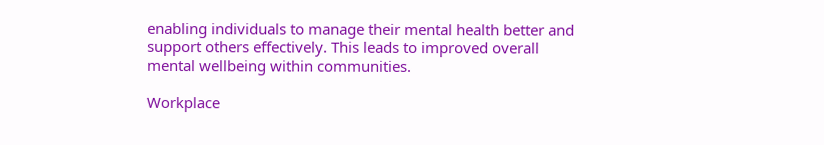enabling individuals to manage their mental health better and support others effectively. This leads to improved overall mental wellbeing within communities.

Workplace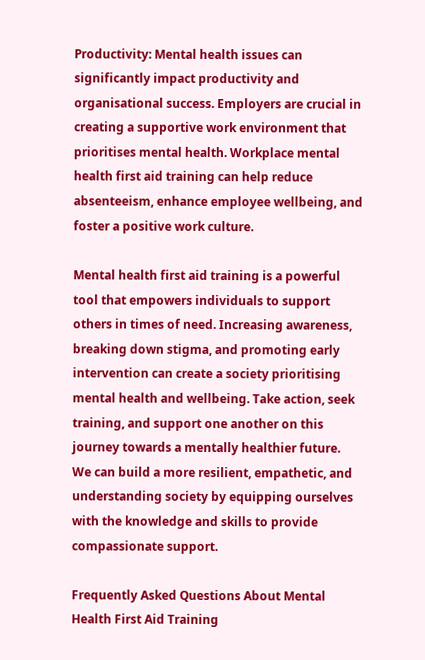Productivity: Mental health issues can significantly impact productivity and organisational success. Employers are crucial in creating a supportive work environment that prioritises mental health. Workplace mental health first aid training can help reduce absenteeism, enhance employee wellbeing, and foster a positive work culture.

Mental health first aid training is a powerful tool that empowers individuals to support others in times of need. Increasing awareness, breaking down stigma, and promoting early intervention can create a society prioritising mental health and wellbeing. Take action, seek training, and support one another on this journey towards a mentally healthier future. We can build a more resilient, empathetic, and understanding society by equipping ourselves with the knowledge and skills to provide compassionate support.

Frequently Asked Questions About Mental Health First Aid Training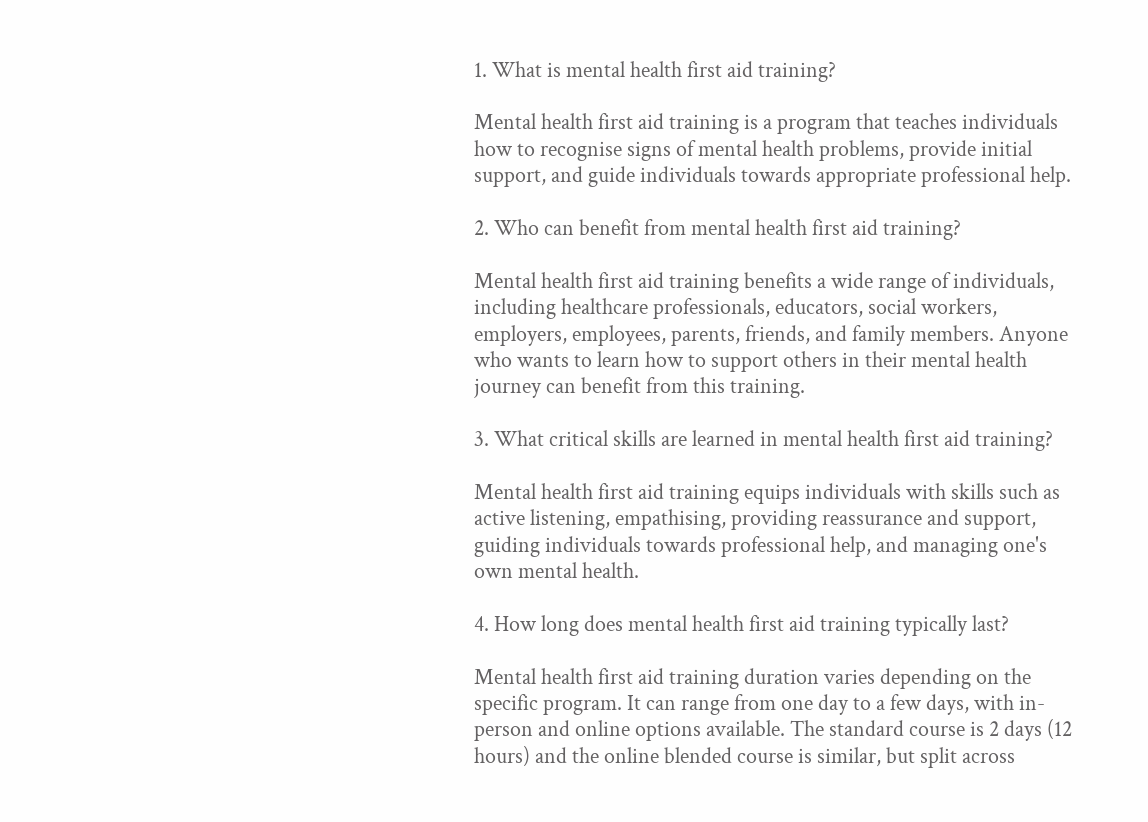1. What is mental health first aid training?

Mental health first aid training is a program that teaches individuals how to recognise signs of mental health problems, provide initial support, and guide individuals towards appropriate professional help.

2. Who can benefit from mental health first aid training?

Mental health first aid training benefits a wide range of individuals, including healthcare professionals, educators, social workers, employers, employees, parents, friends, and family members. Anyone who wants to learn how to support others in their mental health journey can benefit from this training.

3. What critical skills are learned in mental health first aid training?

Mental health first aid training equips individuals with skills such as active listening, empathising, providing reassurance and support, guiding individuals towards professional help, and managing one's own mental health.

4. How long does mental health first aid training typically last?

Mental health first aid training duration varies depending on the specific program. It can range from one day to a few days, with in-person and online options available. The standard course is 2 days (12 hours) and the online blended course is similar, but split across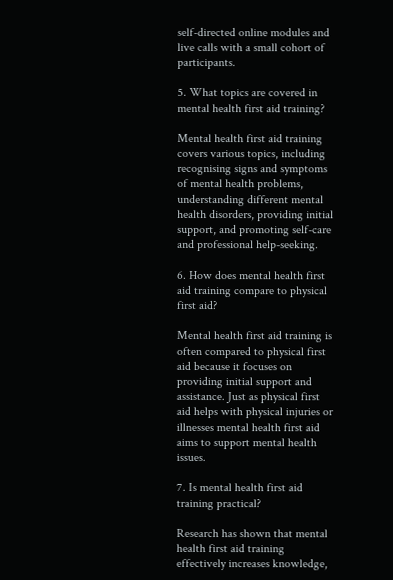self-directed online modules and live calls with a small cohort of participants.

5. What topics are covered in mental health first aid training?

Mental health first aid training covers various topics, including recognising signs and symptoms of mental health problems, understanding different mental health disorders, providing initial support, and promoting self-care and professional help-seeking.

6. How does mental health first aid training compare to physical first aid?

Mental health first aid training is often compared to physical first aid because it focuses on providing initial support and assistance. Just as physical first aid helps with physical injuries or illnesses mental health first aid aims to support mental health issues.

7. Is mental health first aid training practical?

Research has shown that mental health first aid training effectively increases knowledge,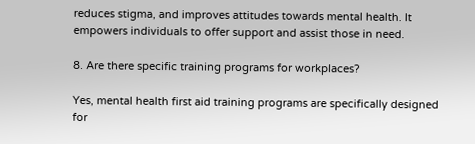reduces stigma, and improves attitudes towards mental health. It empowers individuals to offer support and assist those in need.

8. Are there specific training programs for workplaces?

Yes, mental health first aid training programs are specifically designed for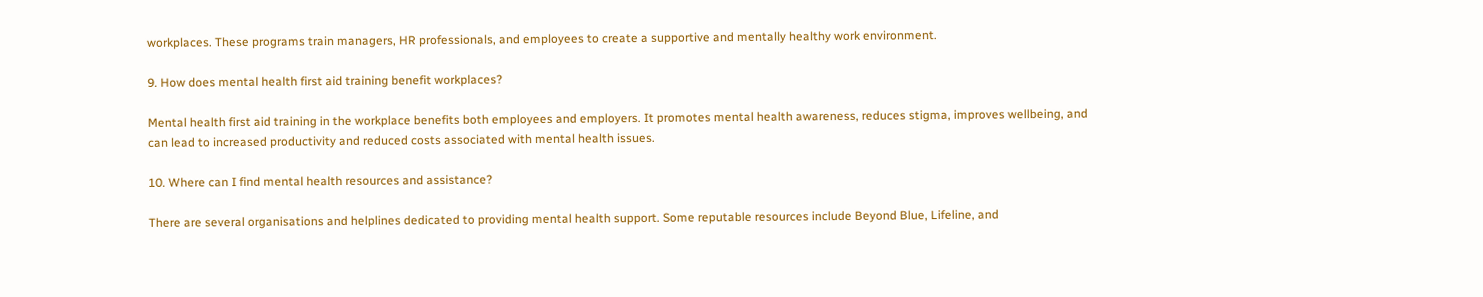workplaces. These programs train managers, HR professionals, and employees to create a supportive and mentally healthy work environment.

9. How does mental health first aid training benefit workplaces?

Mental health first aid training in the workplace benefits both employees and employers. It promotes mental health awareness, reduces stigma, improves wellbeing, and can lead to increased productivity and reduced costs associated with mental health issues.

10. Where can I find mental health resources and assistance?

There are several organisations and helplines dedicated to providing mental health support. Some reputable resources include Beyond Blue, Lifeline, and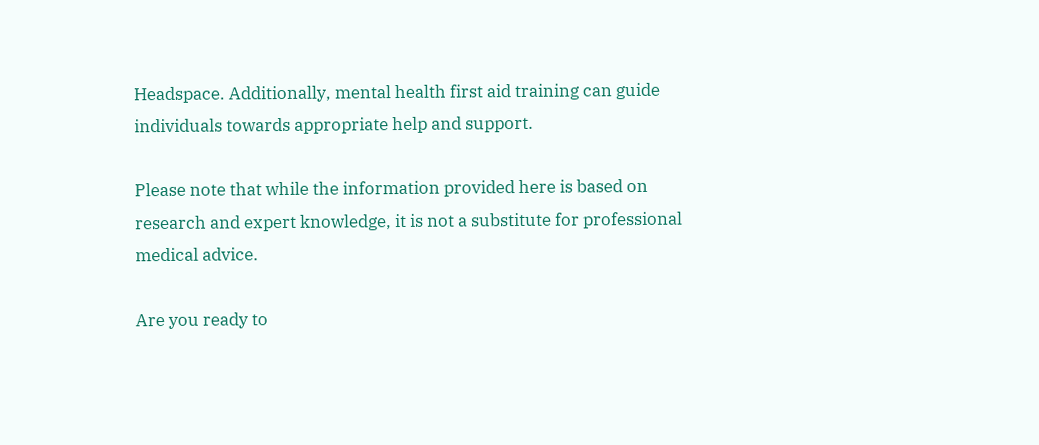Headspace. Additionally, mental health first aid training can guide individuals towards appropriate help and support.

Please note that while the information provided here is based on research and expert knowledge, it is not a substitute for professional medical advice.

Are you ready to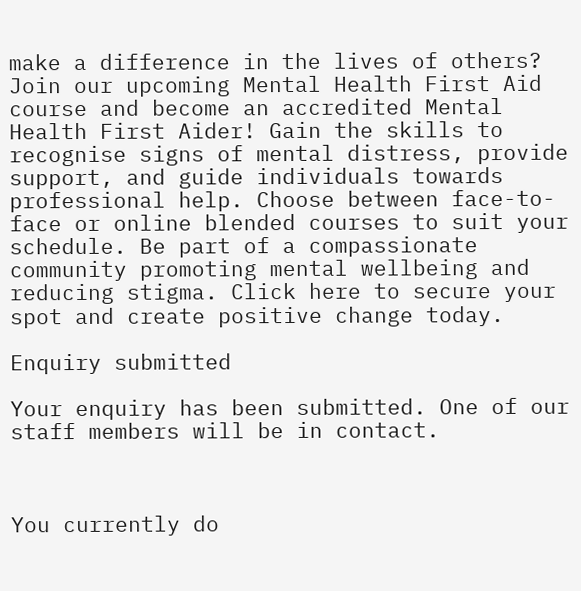make a difference in the lives of others? Join our upcoming Mental Health First Aid course and become an accredited Mental Health First Aider! Gain the skills to recognise signs of mental distress, provide support, and guide individuals towards professional help. Choose between face-to-face or online blended courses to suit your schedule. Be part of a compassionate community promoting mental wellbeing and reducing stigma. Click here to secure your spot and create positive change today.

Enquiry submitted

Your enquiry has been submitted. One of our staff members will be in contact.



You currently do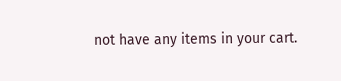not have any items in your cart.